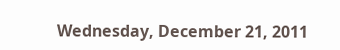Wednesday, December 21, 2011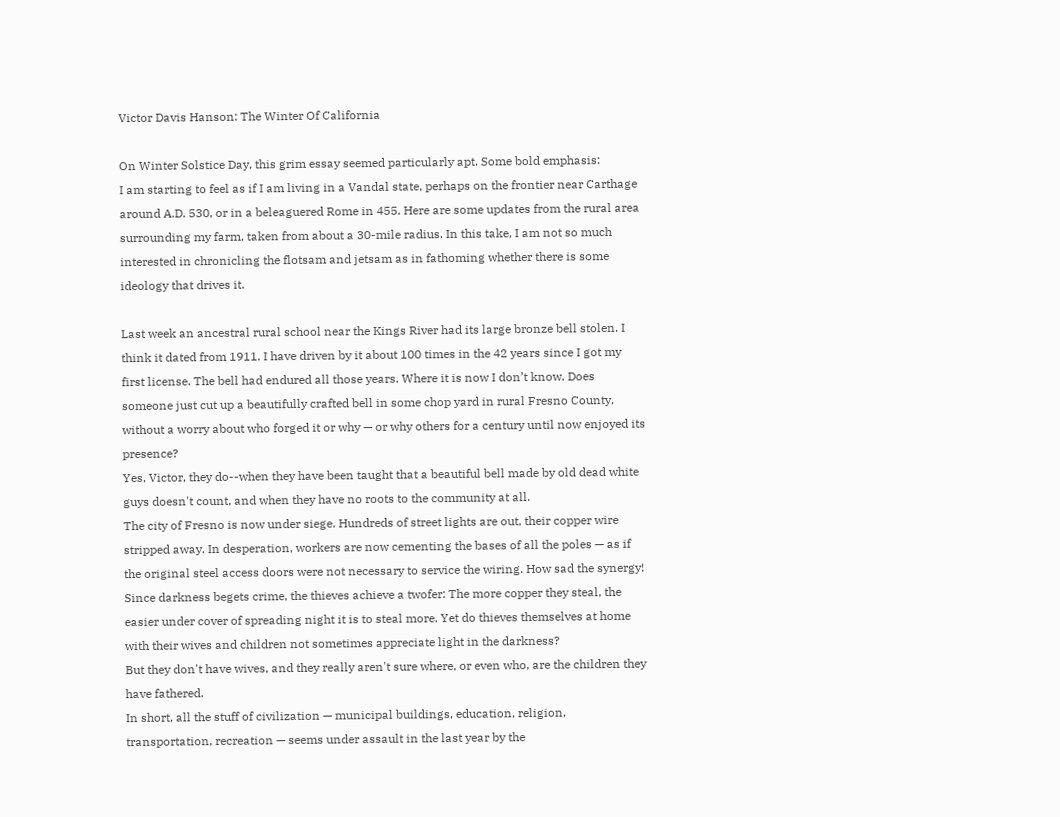Victor Davis Hanson: The Winter Of California

On Winter Solstice Day, this grim essay seemed particularly apt. Some bold emphasis:
I am starting to feel as if I am living in a Vandal state, perhaps on the frontier near Carthage around A.D. 530, or in a beleaguered Rome in 455. Here are some updates from the rural area surrounding my farm, taken from about a 30-mile radius. In this take, I am not so much interested in chronicling the flotsam and jetsam as in fathoming whether there is some ideology that drives it.

Last week an ancestral rural school near the Kings River had its large bronze bell stolen. I think it dated from 1911. I have driven by it about 100 times in the 42 years since I got my first license. The bell had endured all those years. Where it is now I don’t know. Does someone just cut up a beautifully crafted bell in some chop yard in rural Fresno County, without a worry about who forged it or why — or why others for a century until now enjoyed its presence?
Yes, Victor, they do--when they have been taught that a beautiful bell made by old dead white guys doesn't count, and when they have no roots to the community at all.
The city of Fresno is now under siege. Hundreds of street lights are out, their copper wire stripped away. In desperation, workers are now cementing the bases of all the poles — as if the original steel access doors were not necessary to service the wiring. How sad the synergy! Since darkness begets crime, the thieves achieve a twofer: The more copper they steal, the easier under cover of spreading night it is to steal more. Yet do thieves themselves at home with their wives and children not sometimes appreciate light in the darkness?
But they don't have wives, and they really aren't sure where, or even who, are the children they have fathered.
In short, all the stuff of civilization — municipal buildings, education, religion, transportation, recreation — seems under assault in the last year by the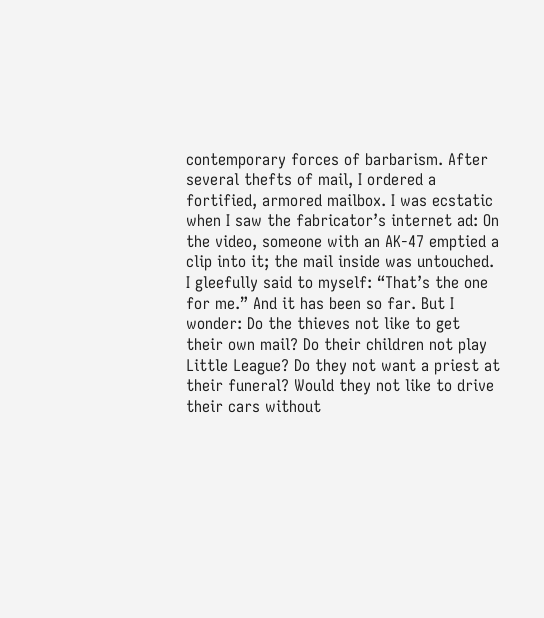contemporary forces of barbarism. After several thefts of mail, I ordered a fortified, armored mailbox. I was ecstatic when I saw the fabricator’s internet ad: On the video, someone with an AK-47 emptied a clip into it; the mail inside was untouched. I gleefully said to myself: “That’s the one for me.” And it has been so far. But I wonder: Do the thieves not like to get their own mail? Do their children not play Little League? Do they not want a priest at their funeral? Would they not like to drive their cars without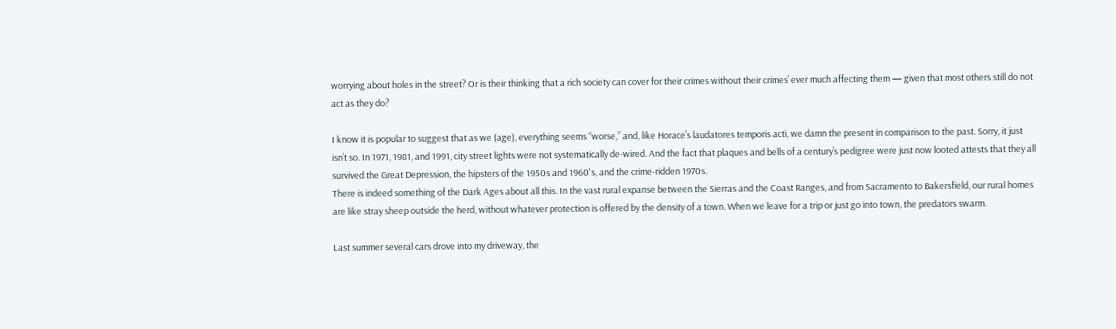worrying about holes in the street? Or is their thinking that a rich society can cover for their crimes without their crimes’ ever much affecting them — given that most others still do not act as they do?

I know it is popular to suggest that as we (age), everything seems “worse,” and, like Horace’s laudatores temporis acti, we damn the present in comparison to the past. Sorry, it just isn’t so. In 1971, 1981, and 1991, city street lights were not systematically de-wired. And the fact that plaques and bells of a century’s pedigree were just now looted attests that they all survived the Great Depression, the hipsters of the 1950s and 1960's, and the crime-ridden 1970s.
There is indeed something of the Dark Ages about all this. In the vast rural expanse between the Sierras and the Coast Ranges, and from Sacramento to Bakersfield, our rural homes are like stray sheep outside the herd, without whatever protection is offered by the density of a town. When we leave for a trip or just go into town, the predators swarm.

Last summer several cars drove into my driveway, the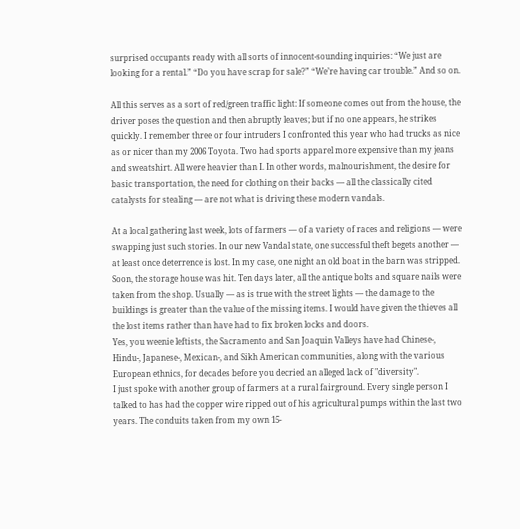surprised occupants ready with all sorts of innocent-sounding inquiries: “We just are looking for a rental.” “Do you have scrap for sale?” “We’re having car trouble.” And so on.

All this serves as a sort of red/green traffic light: If someone comes out from the house, the driver poses the question and then abruptly leaves; but if no one appears, he strikes quickly. I remember three or four intruders I confronted this year who had trucks as nice as or nicer than my 2006 Toyota. Two had sports apparel more expensive than my jeans and sweatshirt. All were heavier than I. In other words, malnourishment, the desire for basic transportation, the need for clothing on their backs — all the classically cited catalysts for stealing — are not what is driving these modern vandals.

At a local gathering last week, lots of farmers — of a variety of races and religions — were swapping just such stories. In our new Vandal state, one successful theft begets another — at least once deterrence is lost. In my case, one night an old boat in the barn was stripped. Soon, the storage house was hit. Ten days later, all the antique bolts and square nails were taken from the shop. Usually — as is true with the street lights — the damage to the buildings is greater than the value of the missing items. I would have given the thieves all the lost items rather than have had to fix broken locks and doors.
Yes, you weenie leftists, the Sacramento and San Joaquin Valleys have had Chinese-, Hindu-, Japanese-, Mexican-, and Sikh American communities, along with the various European ethnics, for decades before you decried an alleged lack of "diversity".
I just spoke with another group of farmers at a rural fairground. Every single person I talked to has had the copper wire ripped out of his agricultural pumps within the last two years. The conduits taken from my own 15-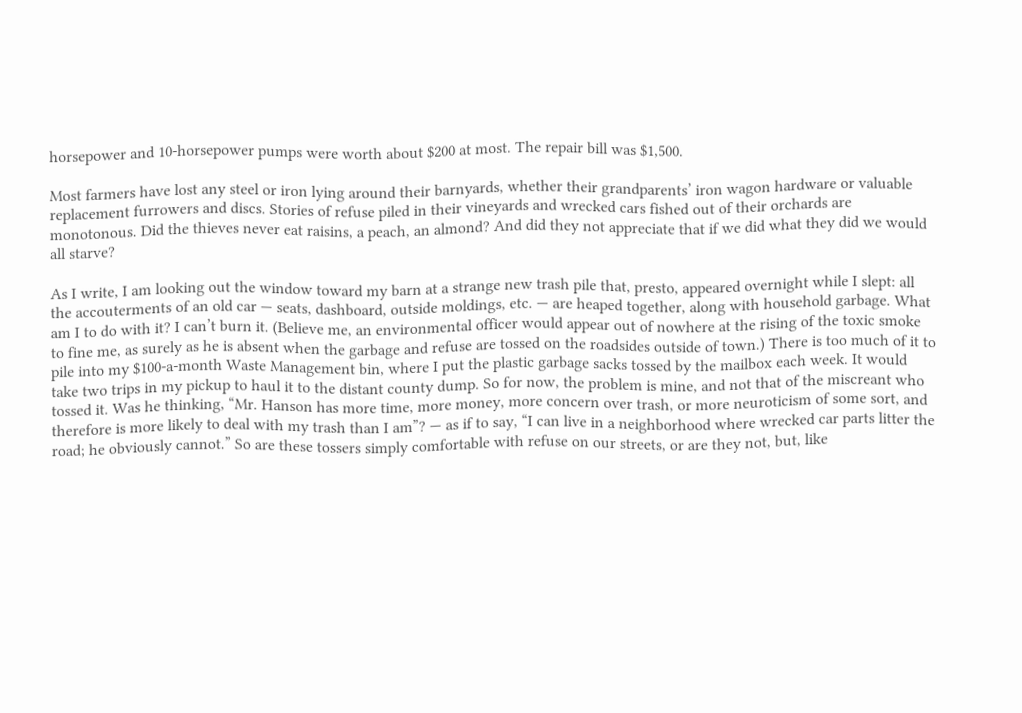horsepower and 10-horsepower pumps were worth about $200 at most. The repair bill was $1,500.

Most farmers have lost any steel or iron lying around their barnyards, whether their grandparents’ iron wagon hardware or valuable replacement furrowers and discs. Stories of refuse piled in their vineyards and wrecked cars fished out of their orchards are monotonous. Did the thieves never eat raisins, a peach, an almond? And did they not appreciate that if we did what they did we would all starve?

As I write, I am looking out the window toward my barn at a strange new trash pile that, presto, appeared overnight while I slept: all the accouterments of an old car — seats, dashboard, outside moldings, etc. — are heaped together, along with household garbage. What am I to do with it? I can’t burn it. (Believe me, an environmental officer would appear out of nowhere at the rising of the toxic smoke to fine me, as surely as he is absent when the garbage and refuse are tossed on the roadsides outside of town.) There is too much of it to pile into my $100-a-month Waste Management bin, where I put the plastic garbage sacks tossed by the mailbox each week. It would take two trips in my pickup to haul it to the distant county dump. So for now, the problem is mine, and not that of the miscreant who tossed it. Was he thinking, “Mr. Hanson has more time, more money, more concern over trash, or more neuroticism of some sort, and therefore is more likely to deal with my trash than I am”? — as if to say, “I can live in a neighborhood where wrecked car parts litter the road; he obviously cannot.” So are these tossers simply comfortable with refuse on our streets, or are they not, but, like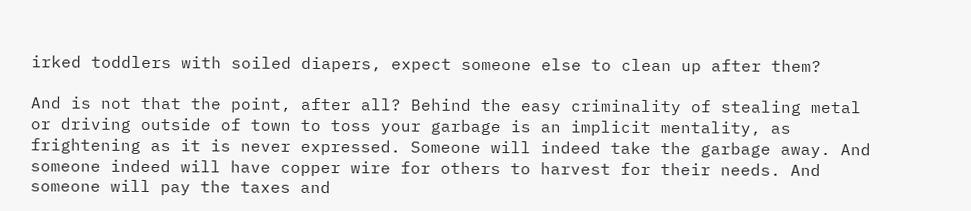irked toddlers with soiled diapers, expect someone else to clean up after them?

And is not that the point, after all? Behind the easy criminality of stealing metal or driving outside of town to toss your garbage is an implicit mentality, as frightening as it is never expressed. Someone will indeed take the garbage away. And someone indeed will have copper wire for others to harvest for their needs. And someone will pay the taxes and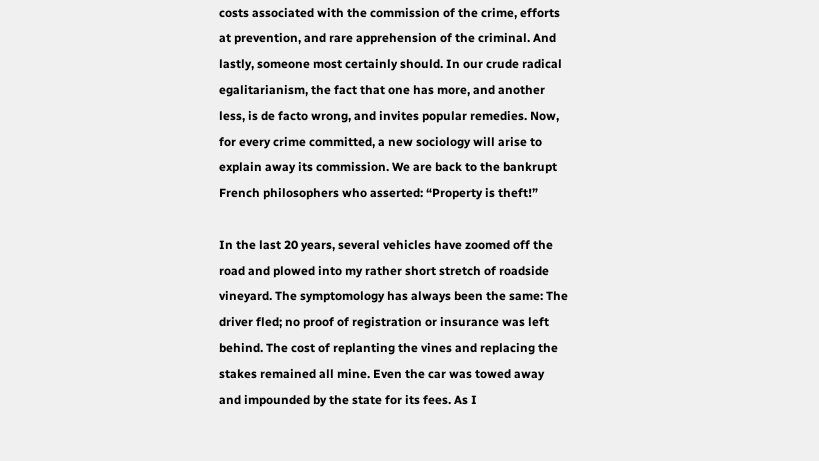costs associated with the commission of the crime, efforts at prevention, and rare apprehension of the criminal. And lastly, someone most certainly should. In our crude radical egalitarianism, the fact that one has more, and another less, is de facto wrong, and invites popular remedies. Now, for every crime committed, a new sociology will arise to explain away its commission. We are back to the bankrupt French philosophers who asserted: “Property is theft!”

In the last 20 years, several vehicles have zoomed off the road and plowed into my rather short stretch of roadside vineyard. The symptomology has always been the same: The driver fled; no proof of registration or insurance was left behind. The cost of replanting the vines and replacing the stakes remained all mine. Even the car was towed away and impounded by the state for its fees. As I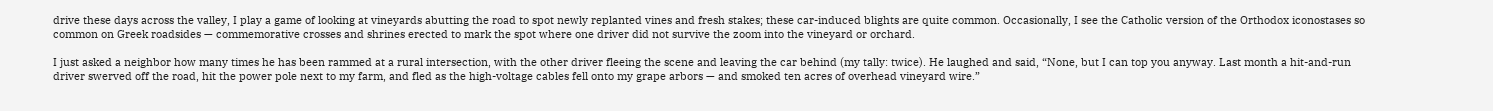drive these days across the valley, I play a game of looking at vineyards abutting the road to spot newly replanted vines and fresh stakes; these car-induced blights are quite common. Occasionally, I see the Catholic version of the Orthodox iconostases so common on Greek roadsides — commemorative crosses and shrines erected to mark the spot where one driver did not survive the zoom into the vineyard or orchard.

I just asked a neighbor how many times he has been rammed at a rural intersection, with the other driver fleeing the scene and leaving the car behind (my tally: twice). He laughed and said, “None, but I can top you anyway. Last month a hit-and-run driver swerved off the road, hit the power pole next to my farm, and fled as the high-voltage cables fell onto my grape arbors — and smoked ten acres of overhead vineyard wire.”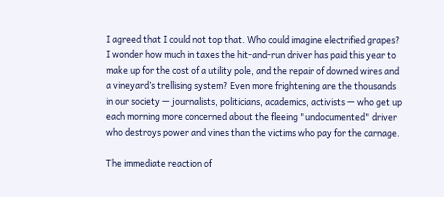I agreed that I could not top that. Who could imagine electrified grapes? I wonder how much in taxes the hit-and-run driver has paid this year to make up for the cost of a utility pole, and the repair of downed wires and a vineyard’s trellising system? Even more frightening are the thousands in our society — journalists, politicians, academics, activists — who get up each morning more concerned about the fleeing "undocumented" driver who destroys power and vines than the victims who pay for the carnage.

The immediate reaction of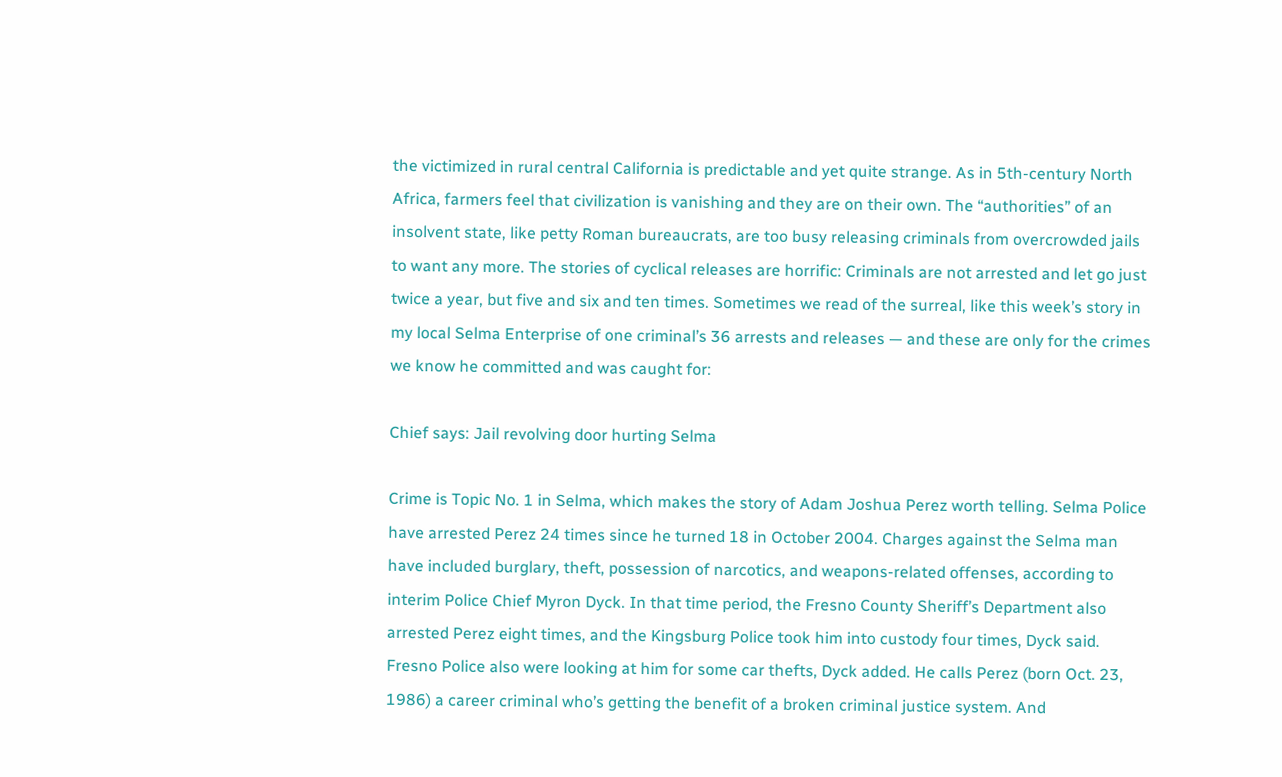the victimized in rural central California is predictable and yet quite strange. As in 5th-century North Africa, farmers feel that civilization is vanishing and they are on their own. The “authorities” of an insolvent state, like petty Roman bureaucrats, are too busy releasing criminals from overcrowded jails to want any more. The stories of cyclical releases are horrific: Criminals are not arrested and let go just twice a year, but five and six and ten times. Sometimes we read of the surreal, like this week’s story in my local Selma Enterprise of one criminal’s 36 arrests and releases — and these are only for the crimes we know he committed and was caught for:

Chief says: Jail revolving door hurting Selma

Crime is Topic No. 1 in Selma, which makes the story of Adam Joshua Perez worth telling. Selma Police have arrested Perez 24 times since he turned 18 in October 2004. Charges against the Selma man have included burglary, theft, possession of narcotics, and weapons-related offenses, according to interim Police Chief Myron Dyck. In that time period, the Fresno County Sheriff’s Department also arrested Perez eight times, and the Kingsburg Police took him into custody four times, Dyck said. Fresno Police also were looking at him for some car thefts, Dyck added. He calls Perez (born Oct. 23, 1986) a career criminal who’s getting the benefit of a broken criminal justice system. And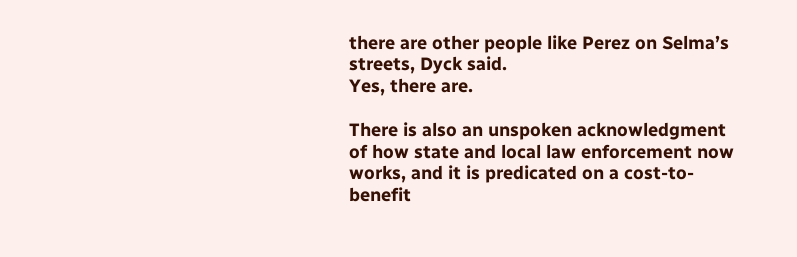there are other people like Perez on Selma’s streets, Dyck said.
Yes, there are.

There is also an unspoken acknowledgment of how state and local law enforcement now works, and it is predicated on a cost-to-benefit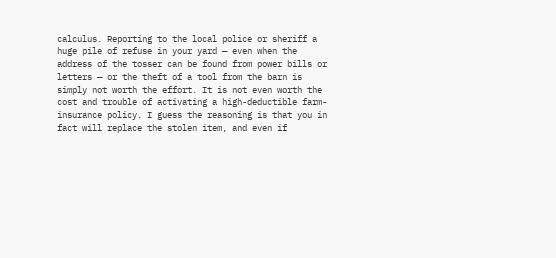calculus. Reporting to the local police or sheriff a huge pile of refuse in your yard — even when the address of the tosser can be found from power bills or letters — or the theft of a tool from the barn is simply not worth the effort. It is not even worth the cost and trouble of activating a high-deductible farm-insurance policy. I guess the reasoning is that you in fact will replace the stolen item, and even if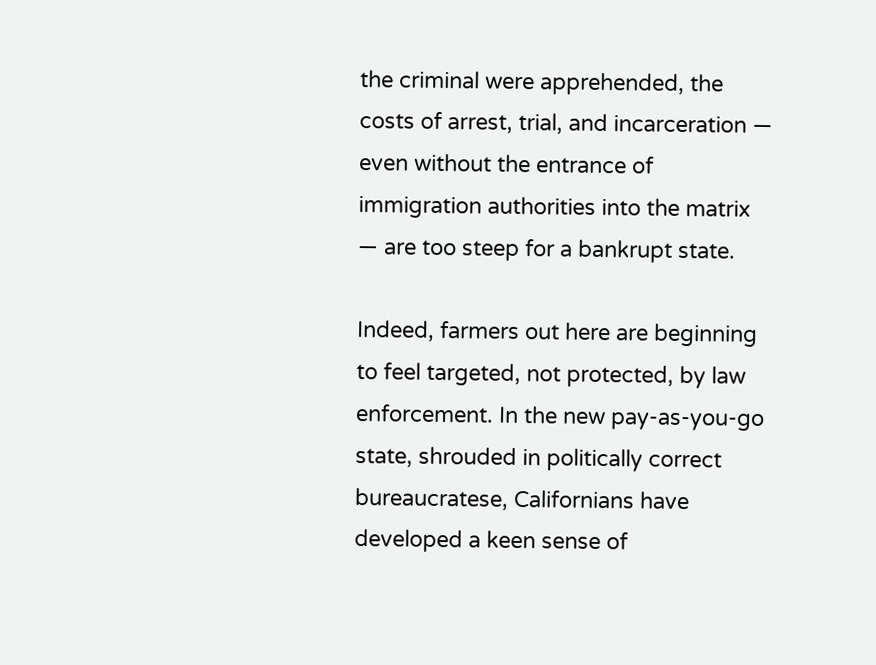the criminal were apprehended, the costs of arrest, trial, and incarceration — even without the entrance of immigration authorities into the matrix — are too steep for a bankrupt state.

Indeed, farmers out here are beginning to feel targeted, not protected, by law enforcement. In the new pay-as-you-go state, shrouded in politically correct bureaucratese, Californians have developed a keen sense of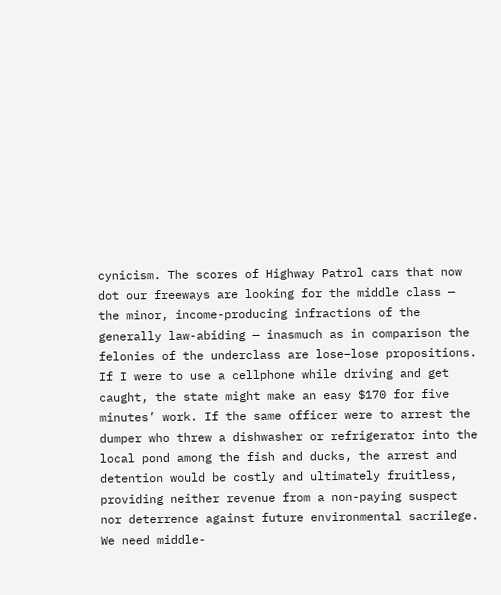cynicism. The scores of Highway Patrol cars that now dot our freeways are looking for the middle class — the minor, income-producing infractions of the generally law-abiding — inasmuch as in comparison the felonies of the underclass are lose–lose propositions.
If I were to use a cellphone while driving and get caught, the state might make an easy $170 for five minutes’ work. If the same officer were to arrest the dumper who threw a dishwasher or refrigerator into the local pond among the fish and ducks, the arrest and detention would be costly and ultimately fruitless, providing neither revenue from a non-paying suspect nor deterrence against future environmental sacrilege. We need middle-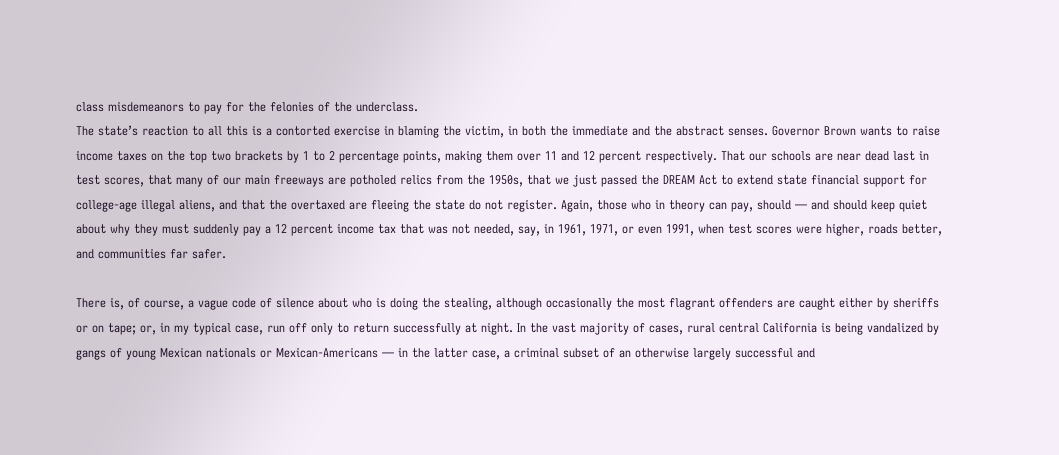class misdemeanors to pay for the felonies of the underclass.
The state’s reaction to all this is a contorted exercise in blaming the victim, in both the immediate and the abstract senses. Governor Brown wants to raise income taxes on the top two brackets by 1 to 2 percentage points, making them over 11 and 12 percent respectively. That our schools are near dead last in test scores, that many of our main freeways are potholed relics from the 1950s, that we just passed the DREAM Act to extend state financial support for college-age illegal aliens, and that the overtaxed are fleeing the state do not register. Again, those who in theory can pay, should — and should keep quiet about why they must suddenly pay a 12 percent income tax that was not needed, say, in 1961, 1971, or even 1991, when test scores were higher, roads better, and communities far safer.

There is, of course, a vague code of silence about who is doing the stealing, although occasionally the most flagrant offenders are caught either by sheriffs or on tape; or, in my typical case, run off only to return successfully at night. In the vast majority of cases, rural central California is being vandalized by gangs of young Mexican nationals or Mexican-Americans — in the latter case, a criminal subset of an otherwise largely successful and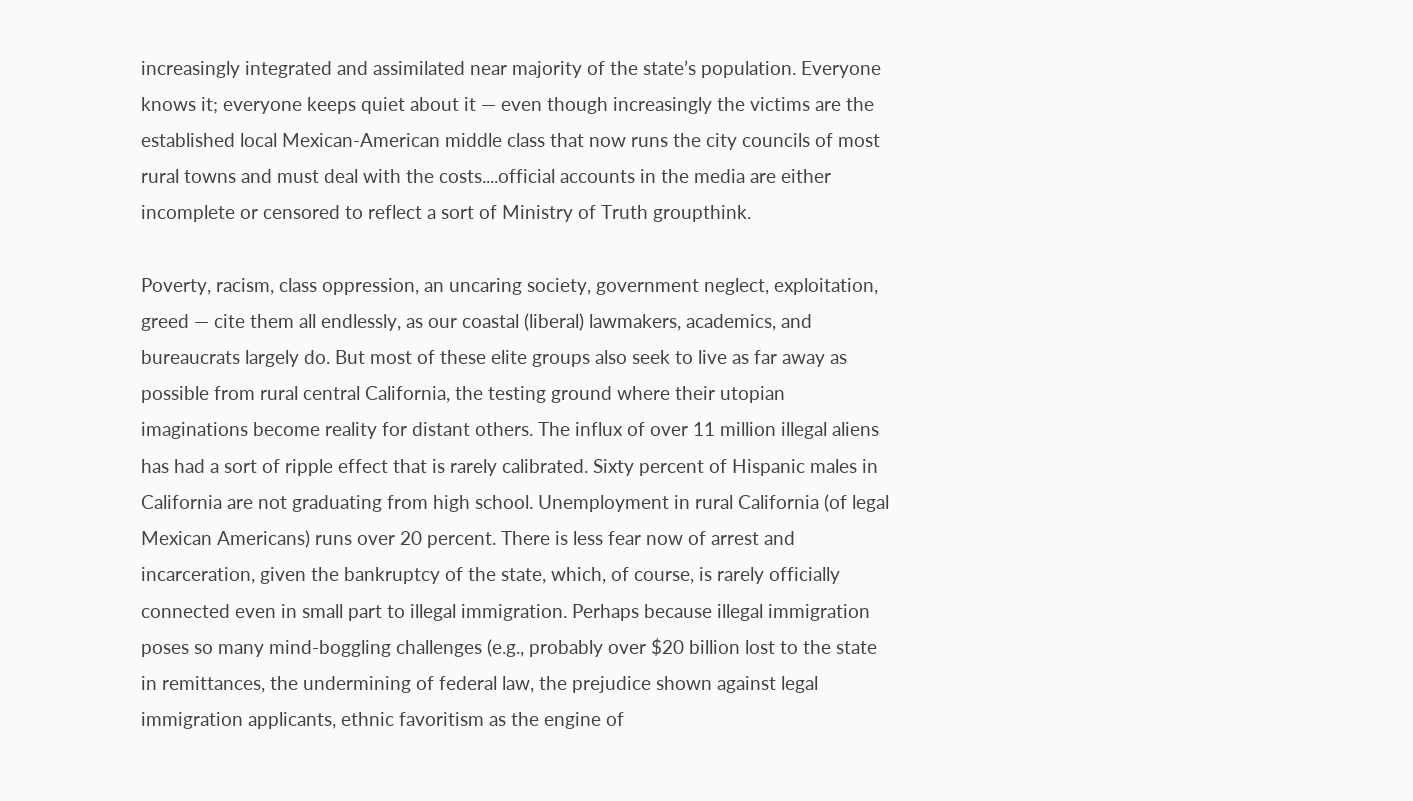increasingly integrated and assimilated near majority of the state’s population. Everyone knows it; everyone keeps quiet about it — even though increasingly the victims are the established local Mexican-American middle class that now runs the city councils of most rural towns and must deal with the costs....official accounts in the media are either incomplete or censored to reflect a sort of Ministry of Truth groupthink.

Poverty, racism, class oppression, an uncaring society, government neglect, exploitation, greed — cite them all endlessly, as our coastal (liberal) lawmakers, academics, and bureaucrats largely do. But most of these elite groups also seek to live as far away as possible from rural central California, the testing ground where their utopian imaginations become reality for distant others. The influx of over 11 million illegal aliens has had a sort of ripple effect that is rarely calibrated. Sixty percent of Hispanic males in California are not graduating from high school. Unemployment in rural California (of legal Mexican Americans) runs over 20 percent. There is less fear now of arrest and incarceration, given the bankruptcy of the state, which, of course, is rarely officially connected even in small part to illegal immigration. Perhaps because illegal immigration poses so many mind-boggling challenges (e.g., probably over $20 billion lost to the state in remittances, the undermining of federal law, the prejudice shown against legal immigration applicants, ethnic favoritism as the engine of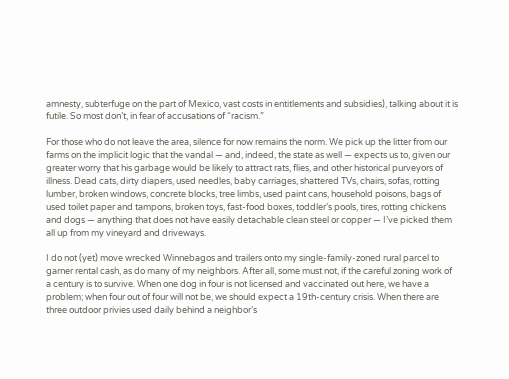amnesty, subterfuge on the part of Mexico, vast costs in entitlements and subsidies), talking about it is futile. So most don’t, in fear of accusations of “racism.”

For those who do not leave the area, silence for now remains the norm. We pick up the litter from our farms on the implicit logic that the vandal — and, indeed, the state as well — expects us to, given our greater worry that his garbage would be likely to attract rats, flies, and other historical purveyors of illness. Dead cats, dirty diapers, used needles, baby carriages, shattered TVs, chairs, sofas, rotting lumber, broken windows, concrete blocks, tree limbs, used paint cans, household poisons, bags of used toilet paper and tampons, broken toys, fast-food boxes, toddler’s pools, tires, rotting chickens and dogs — anything that does not have easily detachable clean steel or copper — I’ve picked them all up from my vineyard and driveways.

I do not (yet) move wrecked Winnebagos and trailers onto my single-family-zoned rural parcel to garner rental cash, as do many of my neighbors. After all, some must not, if the careful zoning work of a century is to survive. When one dog in four is not licensed and vaccinated out here, we have a problem; when four out of four will not be, we should expect a 19th-century crisis. When there are three outdoor privies used daily behind a neighbor’s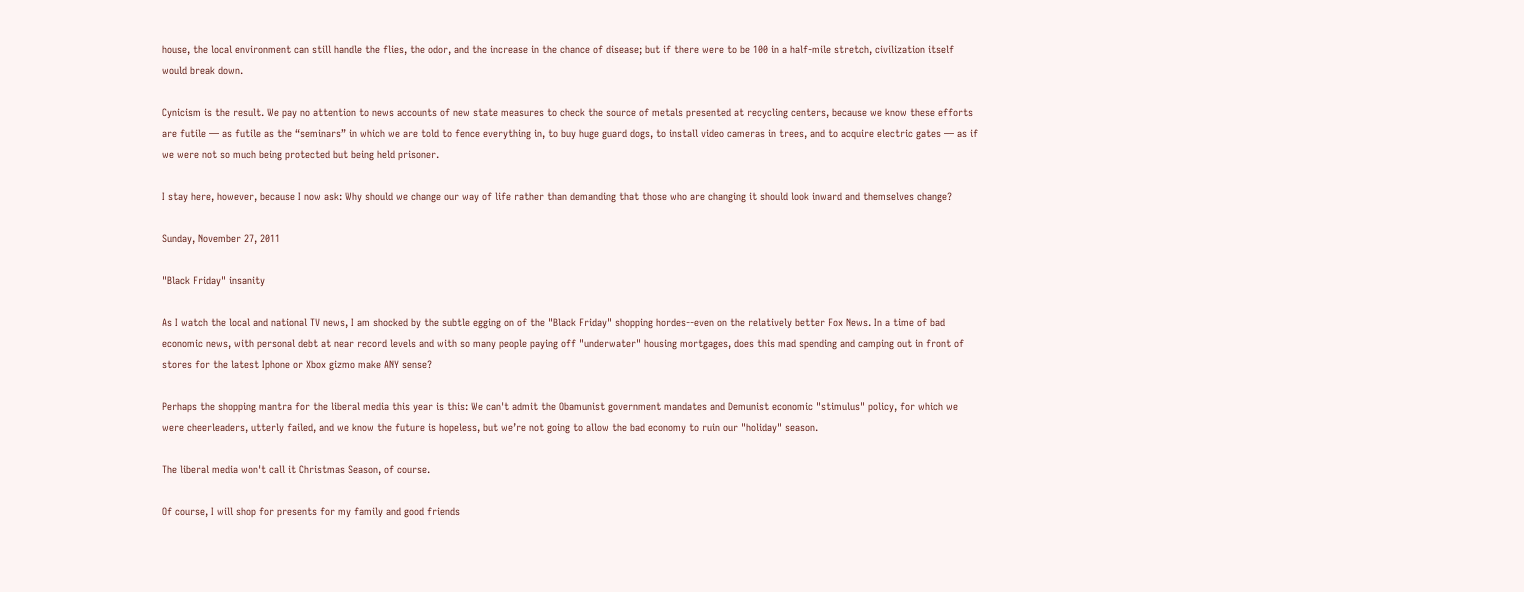house, the local environment can still handle the flies, the odor, and the increase in the chance of disease; but if there were to be 100 in a half-mile stretch, civilization itself would break down.

Cynicism is the result. We pay no attention to news accounts of new state measures to check the source of metals presented at recycling centers, because we know these efforts are futile — as futile as the “seminars” in which we are told to fence everything in, to buy huge guard dogs, to install video cameras in trees, and to acquire electric gates — as if we were not so much being protected but being held prisoner.

I stay here, however, because I now ask: Why should we change our way of life rather than demanding that those who are changing it should look inward and themselves change?

Sunday, November 27, 2011

"Black Friday" insanity

As I watch the local and national TV news, I am shocked by the subtle egging on of the "Black Friday" shopping hordes--even on the relatively better Fox News. In a time of bad economic news, with personal debt at near record levels and with so many people paying off "underwater" housing mortgages, does this mad spending and camping out in front of stores for the latest Iphone or Xbox gizmo make ANY sense?

Perhaps the shopping mantra for the liberal media this year is this: We can't admit the Obamunist government mandates and Demunist economic "stimulus" policy, for which we were cheerleaders, utterly failed, and we know the future is hopeless, but we’re not going to allow the bad economy to ruin our "holiday" season.

The liberal media won't call it Christmas Season, of course.

Of course, I will shop for presents for my family and good friends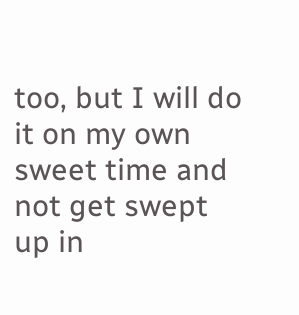too, but I will do it on my own sweet time and not get swept up in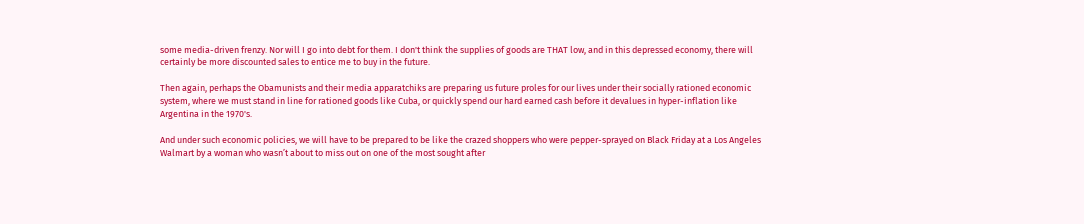some media-driven frenzy. Nor will I go into debt for them. I don't think the supplies of goods are THAT low, and in this depressed economy, there will certainly be more discounted sales to entice me to buy in the future.

Then again, perhaps the Obamunists and their media apparatchiks are preparing us future proles for our lives under their socially rationed economic system, where we must stand in line for rationed goods like Cuba, or quickly spend our hard earned cash before it devalues in hyper-inflation like Argentina in the 1970's.

And under such economic policies, we will have to be prepared to be like the crazed shoppers who were pepper-sprayed on Black Friday at a Los Angeles Walmart by a woman who wasn’t about to miss out on one of the most sought after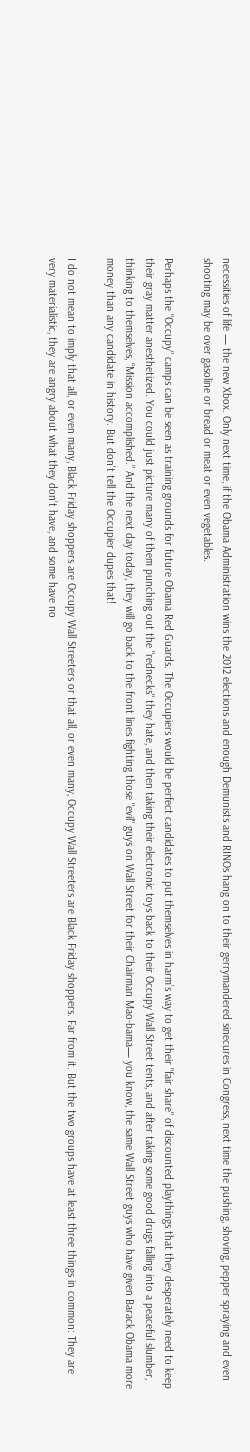necessities of life — the new Xbox. Only next time, if the Obama Administration wins the 2012 elections and enough Demunists and RINOs hang on to their gerrymandered sinecures in Congress, next time the pushing, shoving, pepper spraying and even shooting may be over gasoline or bread or meat or even vegetables.

Perhaps the "Occupy" camps can be seen as training grounds for future Obama Red Guards. The Occupiers would be perfect candidates to put themselves in harm’s way to get their "fair share" of discounted playthings that they desperately need to keep their gray matter anesthetized. You could just picture many of them punching out the "rednecks" they hate, and then taking their electronic toys back to their Occupy Wall Street tents, and after taking some good drugs falling into a peaceful slumber, thinking to themselves, “Mission accomplished.” And the next day today, they will go back to the front lines fighting those "evil" guys on Wall Street for their Chairman Mao-bama— you know, the same Wall Street guys who have given Barack Obama more money than any candidate in history. But don't tell the Occupier dupes that!

I do not mean to imply that all, or even many, Black Friday shoppers are Occupy Wall Streeters or that all, or even many, Occupy Wall Streeters are Black Friday shoppers. Far from it. But the two groups have at least three things in common: They are very materialistic, they are angry about what they don’t have, and some have no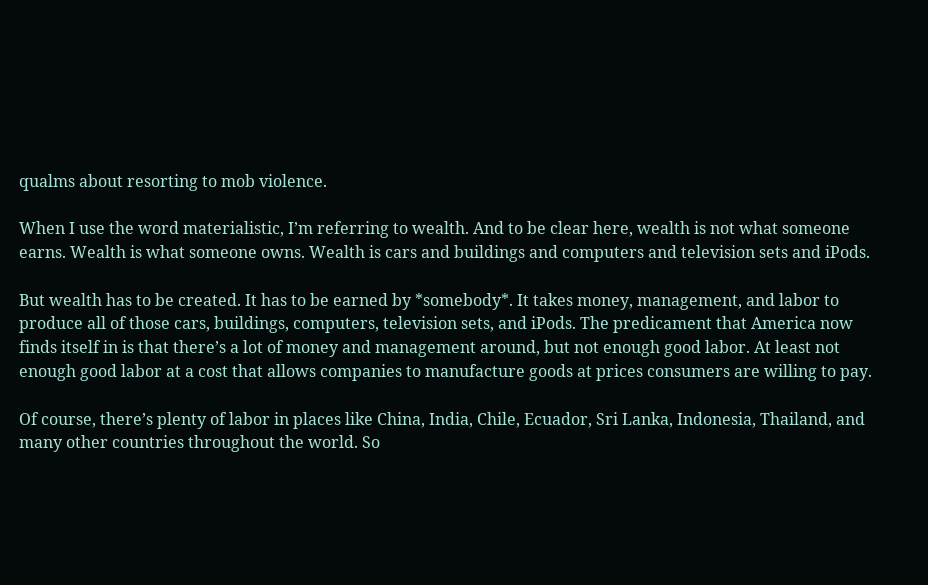qualms about resorting to mob violence.

When I use the word materialistic, I’m referring to wealth. And to be clear here, wealth is not what someone earns. Wealth is what someone owns. Wealth is cars and buildings and computers and television sets and iPods.

But wealth has to be created. It has to be earned by *somebody*. It takes money, management, and labor to produce all of those cars, buildings, computers, television sets, and iPods. The predicament that America now finds itself in is that there’s a lot of money and management around, but not enough good labor. At least not enough good labor at a cost that allows companies to manufacture goods at prices consumers are willing to pay.

Of course, there’s plenty of labor in places like China, India, Chile, Ecuador, Sri Lanka, Indonesia, Thailand, and many other countries throughout the world. So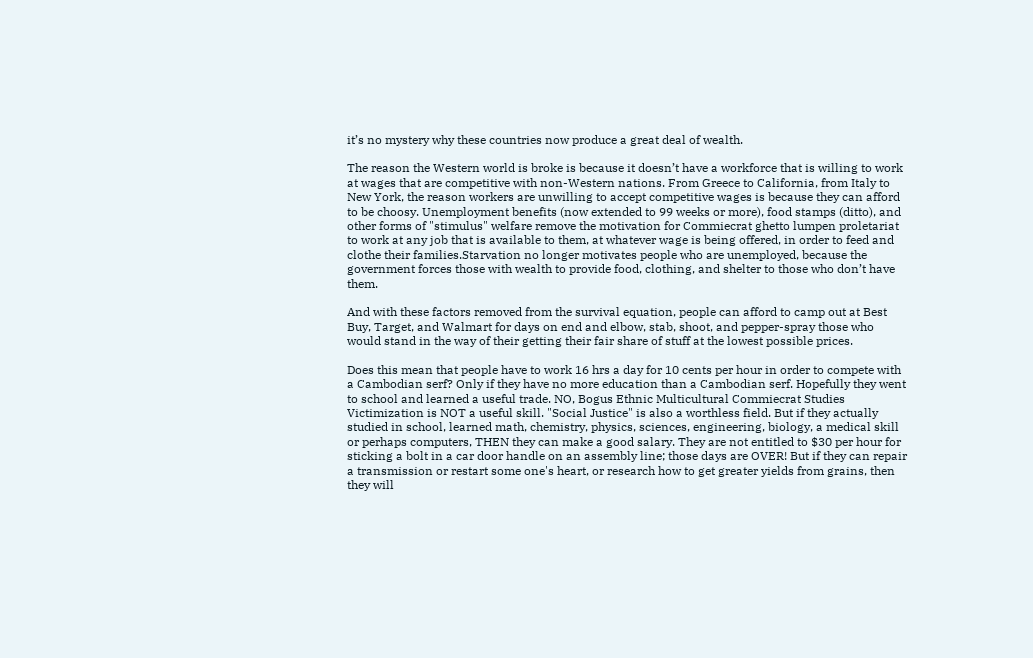it’s no mystery why these countries now produce a great deal of wealth.

The reason the Western world is broke is because it doesn’t have a workforce that is willing to work at wages that are competitive with non-Western nations. From Greece to California, from Italy to New York, the reason workers are unwilling to accept competitive wages is because they can afford to be choosy. Unemployment benefits (now extended to 99 weeks or more), food stamps (ditto), and other forms of "stimulus" welfare remove the motivation for Commiecrat ghetto lumpen proletariat to work at any job that is available to them, at whatever wage is being offered, in order to feed and clothe their families.Starvation no longer motivates people who are unemployed, because the government forces those with wealth to provide food, clothing, and shelter to those who don’t have them.

And with these factors removed from the survival equation, people can afford to camp out at Best Buy, Target, and Walmart for days on end and elbow, stab, shoot, and pepper-spray those who would stand in the way of their getting their fair share of stuff at the lowest possible prices.

Does this mean that people have to work 16 hrs a day for 10 cents per hour in order to compete with a Cambodian serf? Only if they have no more education than a Cambodian serf. Hopefully they went to school and learned a useful trade. NO, Bogus Ethnic Multicultural Commiecrat Studies Victimization is NOT a useful skill. "Social Justice" is also a worthless field. But if they actually studied in school, learned math, chemistry, physics, sciences, engineering, biology, a medical skill or perhaps computers, THEN they can make a good salary. They are not entitled to $30 per hour for sticking a bolt in a car door handle on an assembly line; those days are OVER! But if they can repair a transmission or restart some one's heart, or research how to get greater yields from grains, then they will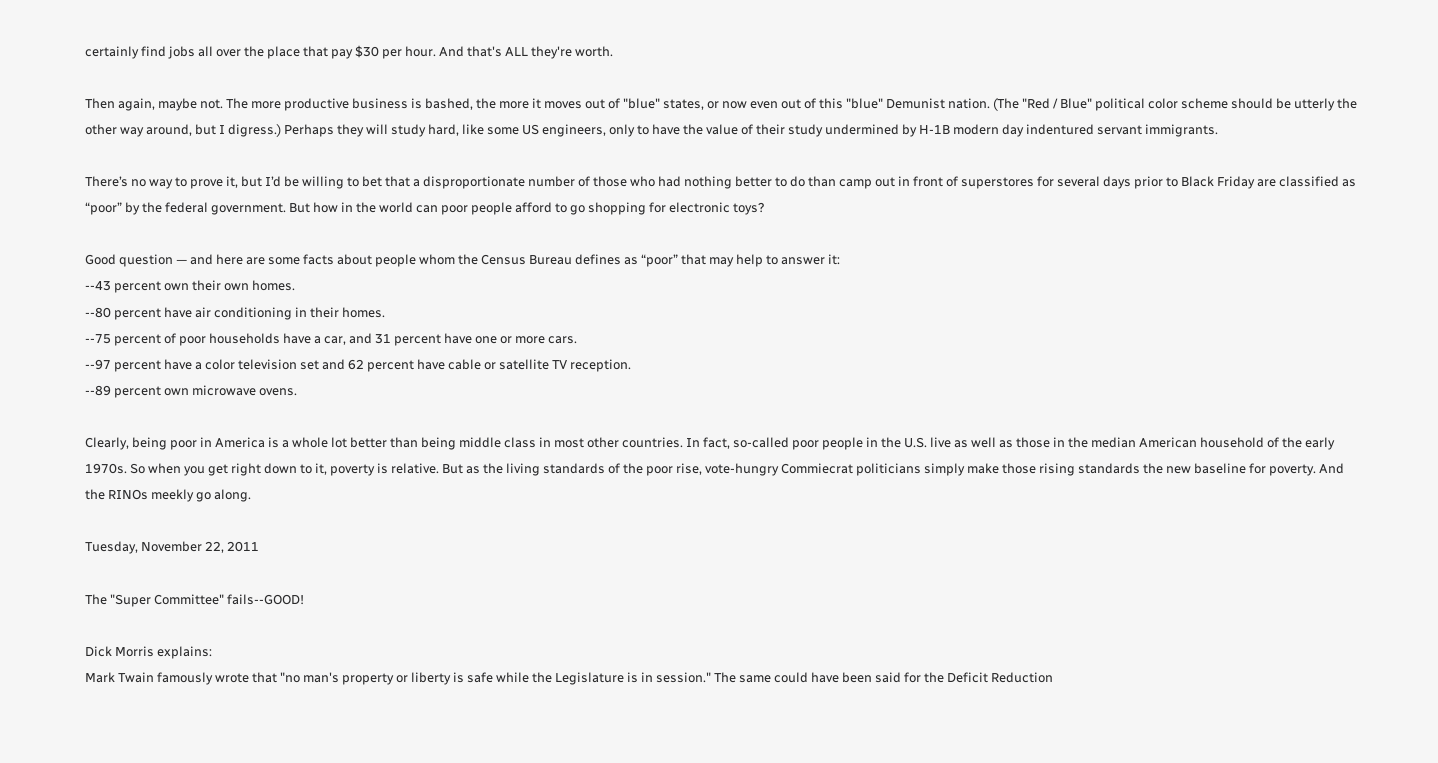certainly find jobs all over the place that pay $30 per hour. And that's ALL they're worth.

Then again, maybe not. The more productive business is bashed, the more it moves out of "blue" states, or now even out of this "blue" Demunist nation. (The "Red / Blue" political color scheme should be utterly the other way around, but I digress.) Perhaps they will study hard, like some US engineers, only to have the value of their study undermined by H-1B modern day indentured servant immigrants.

There’s no way to prove it, but I’d be willing to bet that a disproportionate number of those who had nothing better to do than camp out in front of superstores for several days prior to Black Friday are classified as “poor” by the federal government. But how in the world can poor people afford to go shopping for electronic toys?

Good question — and here are some facts about people whom the Census Bureau defines as “poor” that may help to answer it:
--43 percent own their own homes.
--80 percent have air conditioning in their homes.
--75 percent of poor households have a car, and 31 percent have one or more cars.
--97 percent have a color television set and 62 percent have cable or satellite TV reception.
--89 percent own microwave ovens.

Clearly, being poor in America is a whole lot better than being middle class in most other countries. In fact, so-called poor people in the U.S. live as well as those in the median American household of the early 1970s. So when you get right down to it, poverty is relative. But as the living standards of the poor rise, vote-hungry Commiecrat politicians simply make those rising standards the new baseline for poverty. And the RINOs meekly go along.

Tuesday, November 22, 2011

The "Super Committee" fails--GOOD!

Dick Morris explains:
Mark Twain famously wrote that "no man's property or liberty is safe while the Legislature is in session." The same could have been said for the Deficit Reduction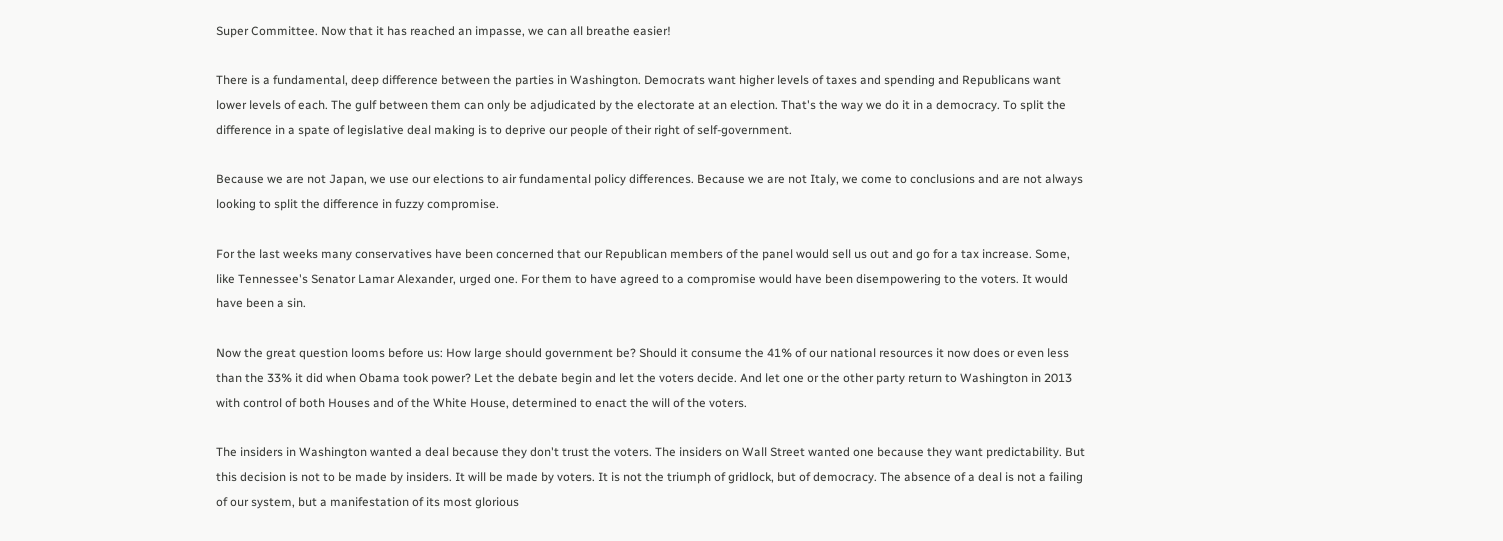Super Committee. Now that it has reached an impasse, we can all breathe easier!

There is a fundamental, deep difference between the parties in Washington. Democrats want higher levels of taxes and spending and Republicans want lower levels of each. The gulf between them can only be adjudicated by the electorate at an election. That's the way we do it in a democracy. To split the difference in a spate of legislative deal making is to deprive our people of their right of self-government.

Because we are not Japan, we use our elections to air fundamental policy differences. Because we are not Italy, we come to conclusions and are not always looking to split the difference in fuzzy compromise.

For the last weeks many conservatives have been concerned that our Republican members of the panel would sell us out and go for a tax increase. Some, like Tennessee's Senator Lamar Alexander, urged one. For them to have agreed to a compromise would have been disempowering to the voters. It would have been a sin.

Now the great question looms before us: How large should government be? Should it consume the 41% of our national resources it now does or even less than the 33% it did when Obama took power? Let the debate begin and let the voters decide. And let one or the other party return to Washington in 2013 with control of both Houses and of the White House, determined to enact the will of the voters.

The insiders in Washington wanted a deal because they don't trust the voters. The insiders on Wall Street wanted one because they want predictability. But this decision is not to be made by insiders. It will be made by voters. It is not the triumph of gridlock, but of democracy. The absence of a deal is not a failing of our system, but a manifestation of its most glorious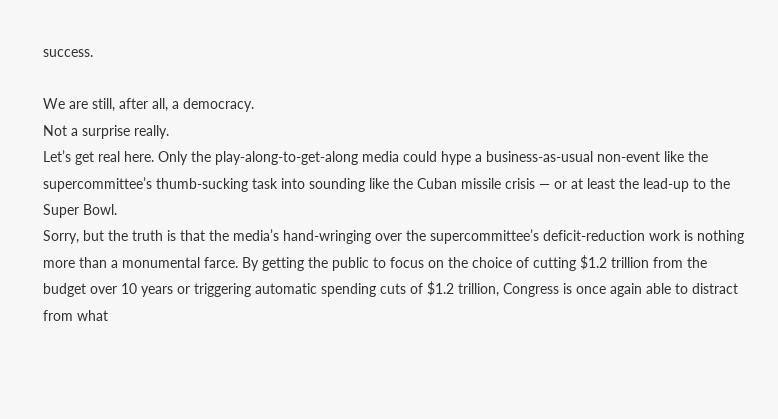success.

We are still, after all, a democracy.
Not a surprise really.
Let’s get real here. Only the play-along-to-get-along media could hype a business-as-usual non-event like the supercommittee’s thumb-sucking task into sounding like the Cuban missile crisis — or at least the lead-up to the Super Bowl.
Sorry, but the truth is that the media’s hand-wringing over the supercommittee’s deficit-reduction work is nothing more than a monumental farce. By getting the public to focus on the choice of cutting $1.2 trillion from the budget over 10 years or triggering automatic spending cuts of $1.2 trillion, Congress is once again able to distract from what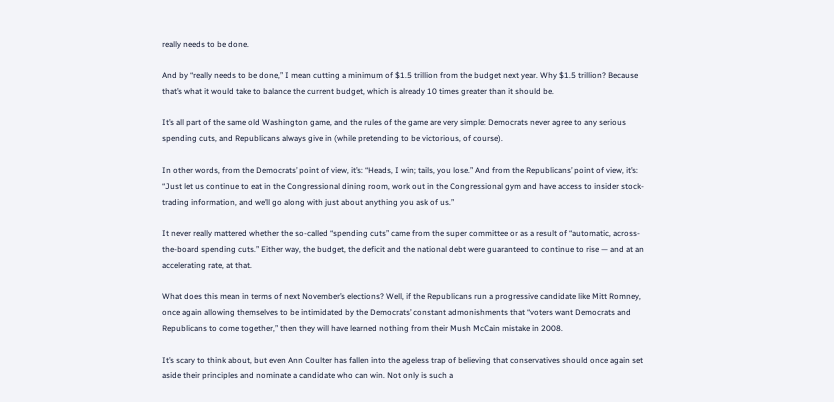really needs to be done.

And by “really needs to be done,” I mean cutting a minimum of $1.5 trillion from the budget next year. Why $1.5 trillion? Because that’s what it would take to balance the current budget, which is already 10 times greater than it should be.

It’s all part of the same old Washington game, and the rules of the game are very simple: Democrats never agree to any serious spending cuts, and Republicans always give in (while pretending to be victorious, of course).

In other words, from the Democrats’ point of view, it’s: “Heads, I win; tails, you lose.” And from the Republicans’ point of view, it’s: “Just let us continue to eat in the Congressional dining room, work out in the Congressional gym and have access to insider stock-trading information, and we’ll go along with just about anything you ask of us.”

It never really mattered whether the so-called “spending cuts” came from the super committee or as a result of “automatic, across-the-board spending cuts.” Either way, the budget, the deficit and the national debt were guaranteed to continue to rise — and at an accelerating rate, at that.

What does this mean in terms of next November’s elections? Well, if the Republicans run a progressive candidate like Mitt Romney, once again allowing themselves to be intimidated by the Democrats’ constant admonishments that “voters want Democrats and Republicans to come together,” then they will have learned nothing from their Mush McCain mistake in 2008.

It’s scary to think about, but even Ann Coulter has fallen into the ageless trap of believing that conservatives should once again set aside their principles and nominate a candidate who can win. Not only is such a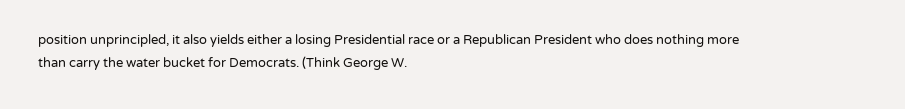position unprincipled, it also yields either a losing Presidential race or a Republican President who does nothing more than carry the water bucket for Democrats. (Think George W.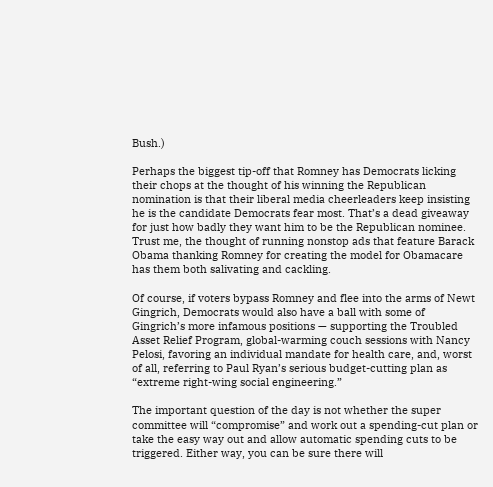Bush.)

Perhaps the biggest tip-off that Romney has Democrats licking their chops at the thought of his winning the Republican nomination is that their liberal media cheerleaders keep insisting he is the candidate Democrats fear most. That’s a dead giveaway for just how badly they want him to be the Republican nominee. Trust me, the thought of running nonstop ads that feature Barack Obama thanking Romney for creating the model for Obamacare has them both salivating and cackling.

Of course, if voters bypass Romney and flee into the arms of Newt Gingrich, Democrats would also have a ball with some of Gingrich’s more infamous positions — supporting the Troubled Asset Relief Program, global-warming couch sessions with Nancy Pelosi, favoring an individual mandate for health care, and, worst of all, referring to Paul Ryan’s serious budget-cutting plan as “extreme right-wing social engineering.”

The important question of the day is not whether the super committee will “compromise” and work out a spending-cut plan or take the easy way out and allow automatic spending cuts to be triggered. Either way, you can be sure there will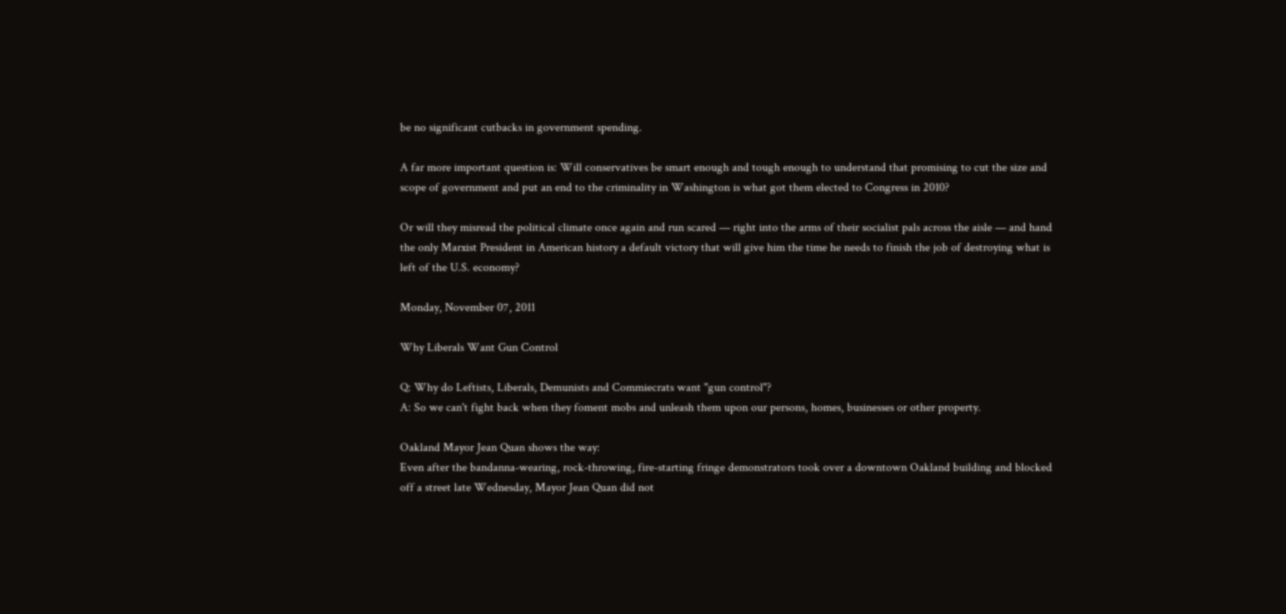be no significant cutbacks in government spending.

A far more important question is: Will conservatives be smart enough and tough enough to understand that promising to cut the size and scope of government and put an end to the criminality in Washington is what got them elected to Congress in 2010?

Or will they misread the political climate once again and run scared — right into the arms of their socialist pals across the aisle — and hand the only Marxist President in American history a default victory that will give him the time he needs to finish the job of destroying what is left of the U.S. economy?

Monday, November 07, 2011

Why Liberals Want Gun Control

Q: Why do Leftists, Liberals, Demunists and Commiecrats want "gun control"?
A: So we can't fight back when they foment mobs and unleash them upon our persons, homes, businesses or other property.

Oakland Mayor Jean Quan shows the way:
Even after the bandanna-wearing, rock-throwing, fire-starting fringe demonstrators took over a downtown Oakland building and blocked off a street late Wednesday, Mayor Jean Quan did not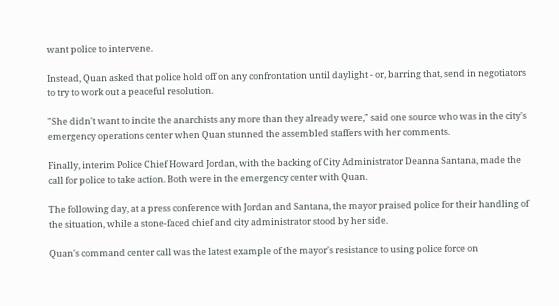want police to intervene.

Instead, Quan asked that police hold off on any confrontation until daylight - or, barring that, send in negotiators to try to work out a peaceful resolution.

"She didn't want to incite the anarchists any more than they already were," said one source who was in the city's emergency operations center when Quan stunned the assembled staffers with her comments.

Finally, interim Police Chief Howard Jordan, with the backing of City Administrator Deanna Santana, made the call for police to take action. Both were in the emergency center with Quan.

The following day, at a press conference with Jordan and Santana, the mayor praised police for their handling of the situation, while a stone-faced chief and city administrator stood by her side.

Quan's command center call was the latest example of the mayor's resistance to using police force on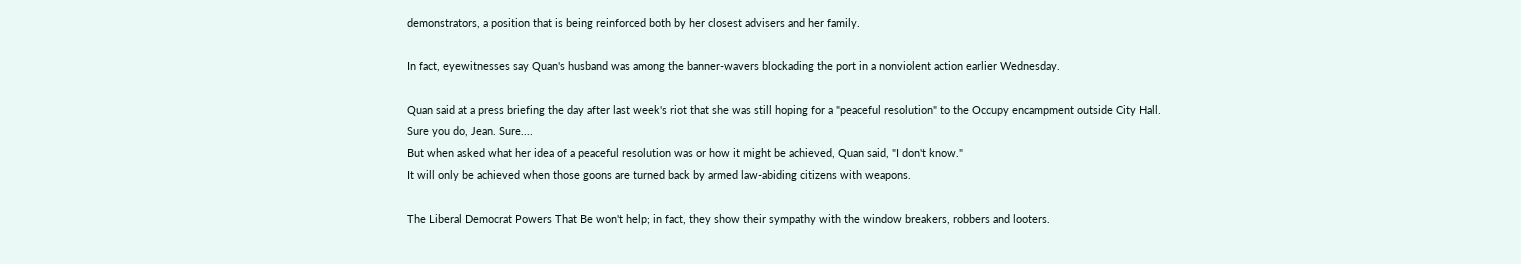demonstrators, a position that is being reinforced both by her closest advisers and her family.

In fact, eyewitnesses say Quan's husband was among the banner-wavers blockading the port in a nonviolent action earlier Wednesday.

Quan said at a press briefing the day after last week's riot that she was still hoping for a "peaceful resolution" to the Occupy encampment outside City Hall.
Sure you do, Jean. Sure....
But when asked what her idea of a peaceful resolution was or how it might be achieved, Quan said, "I don't know."
It will only be achieved when those goons are turned back by armed law-abiding citizens with weapons.

The Liberal Democrat Powers That Be won't help; in fact, they show their sympathy with the window breakers, robbers and looters.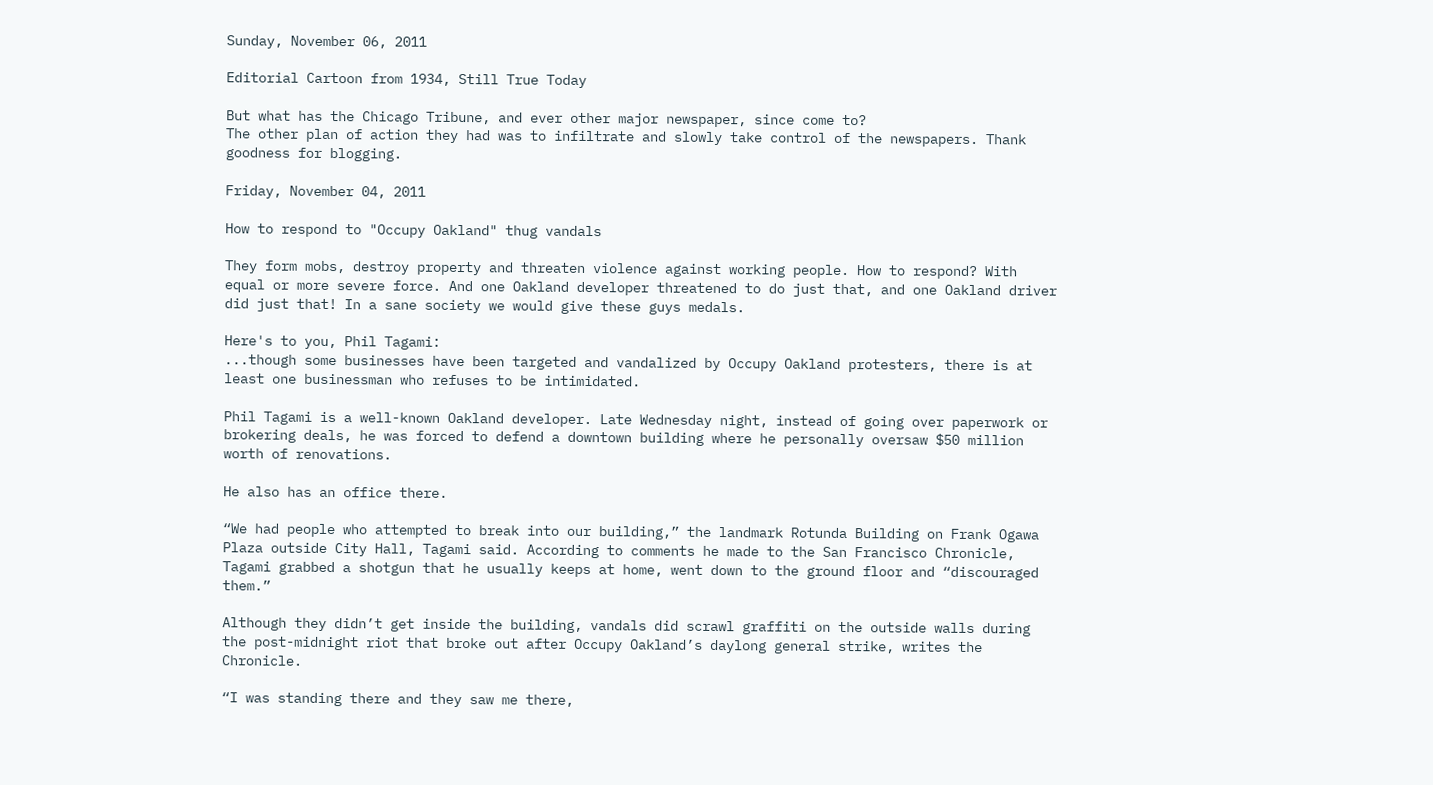Sunday, November 06, 2011

Editorial Cartoon from 1934, Still True Today

But what has the Chicago Tribune, and ever other major newspaper, since come to?
The other plan of action they had was to infiltrate and slowly take control of the newspapers. Thank goodness for blogging.

Friday, November 04, 2011

How to respond to "Occupy Oakland" thug vandals

They form mobs, destroy property and threaten violence against working people. How to respond? With equal or more severe force. And one Oakland developer threatened to do just that, and one Oakland driver did just that! In a sane society we would give these guys medals.

Here's to you, Phil Tagami:
...though some businesses have been targeted and vandalized by Occupy Oakland protesters, there is at least one businessman who refuses to be intimidated.

Phil Tagami is a well-known Oakland developer. Late Wednesday night, instead of going over paperwork or brokering deals, he was forced to defend a downtown building where he personally oversaw $50 million worth of renovations.

He also has an office there.

“We had people who attempted to break into our building,” the landmark Rotunda Building on Frank Ogawa Plaza outside City Hall, Tagami said. According to comments he made to the San Francisco Chronicle, Tagami grabbed a shotgun that he usually keeps at home, went down to the ground floor and “discouraged them.”

Although they didn’t get inside the building, vandals did scrawl graffiti on the outside walls during the post-midnight riot that broke out after Occupy Oakland’s daylong general strike, writes the Chronicle.

“I was standing there and they saw me there,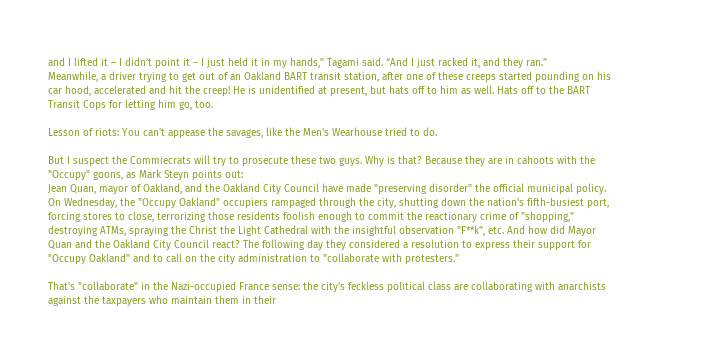and I lifted it – I didn’t point it – I just held it in my hands,” Tagami said. “And I just racked it, and they ran.”
Meanwhile, a driver trying to get out of an Oakland BART transit station, after one of these creeps started pounding on his car hood, accelerated and hit the creep! He is unidentified at present, but hats off to him as well. Hats off to the BART Transit Cops for letting him go, too.

Lesson of riots: You can't appease the savages, like the Men's Wearhouse tried to do.

But I suspect the Commiecrats will try to prosecute these two guys. Why is that? Because they are in cahoots with the "Occupy" goons, as Mark Steyn points out:
Jean Quan, mayor of Oakland, and the Oakland City Council have made "preserving disorder" the official municipal policy. On Wednesday, the "Occupy Oakland" occupiers rampaged through the city, shutting down the nation's fifth-busiest port, forcing stores to close, terrorizing those residents foolish enough to commit the reactionary crime of "shopping," destroying ATMs, spraying the Christ the Light Cathedral with the insightful observation "F**k", etc. And how did Mayor Quan and the Oakland City Council react? The following day they considered a resolution to express their support for "Occupy Oakland" and to call on the city administration to "collaborate with protesters."

That's "collaborate" in the Nazi-occupied France sense: the city's feckless political class are collaborating with anarchists against the taxpayers who maintain them in their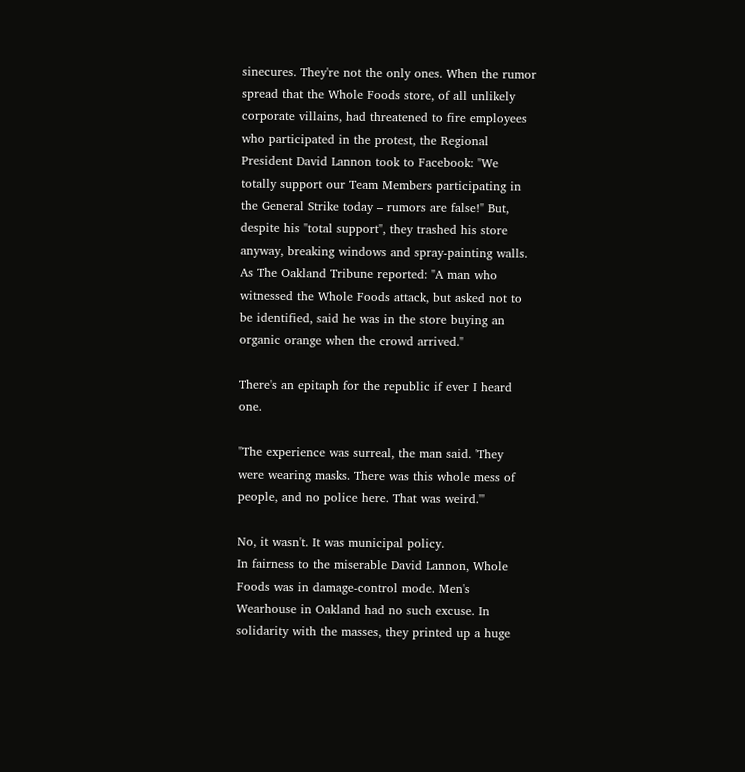sinecures. They're not the only ones. When the rumor spread that the Whole Foods store, of all unlikely corporate villains, had threatened to fire employees who participated in the protest, the Regional President David Lannon took to Facebook: "We totally support our Team Members participating in the General Strike today – rumors are false!" But, despite his "total support", they trashed his store anyway, breaking windows and spray-painting walls. As The Oakland Tribune reported: "A man who witnessed the Whole Foods attack, but asked not to be identified, said he was in the store buying an organic orange when the crowd arrived."

There's an epitaph for the republic if ever I heard one.

"The experience was surreal, the man said. 'They were wearing masks. There was this whole mess of people, and no police here. That was weird.'"

No, it wasn't. It was municipal policy.
In fairness to the miserable David Lannon, Whole Foods was in damage-control mode. Men's Wearhouse in Oakland had no such excuse. In solidarity with the masses, they printed up a huge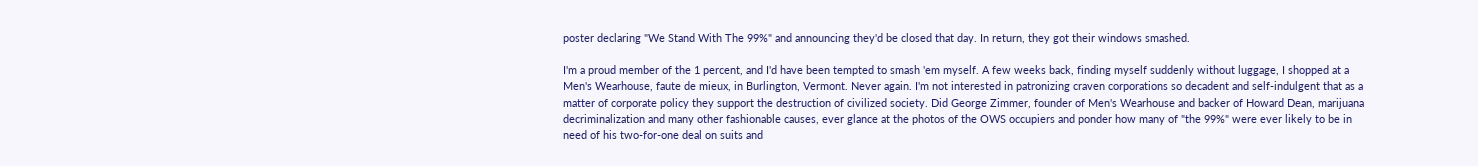poster declaring "We Stand With The 99%" and announcing they'd be closed that day. In return, they got their windows smashed.

I'm a proud member of the 1 percent, and I'd have been tempted to smash 'em myself. A few weeks back, finding myself suddenly without luggage, I shopped at a Men's Wearhouse, faute de mieux, in Burlington, Vermont. Never again. I'm not interested in patronizing craven corporations so decadent and self-indulgent that as a matter of corporate policy they support the destruction of civilized society. Did George Zimmer, founder of Men's Wearhouse and backer of Howard Dean, marijuana decriminalization and many other fashionable causes, ever glance at the photos of the OWS occupiers and ponder how many of "the 99%" were ever likely to be in need of his two-for-one deal on suits and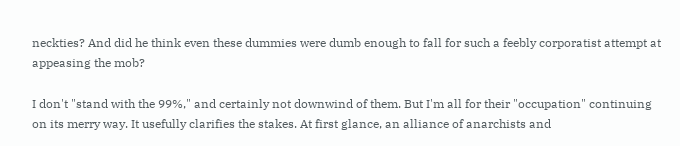neckties? And did he think even these dummies were dumb enough to fall for such a feebly corporatist attempt at appeasing the mob?

I don't "stand with the 99%," and certainly not downwind of them. But I'm all for their "occupation" continuing on its merry way. It usefully clarifies the stakes. At first glance, an alliance of anarchists and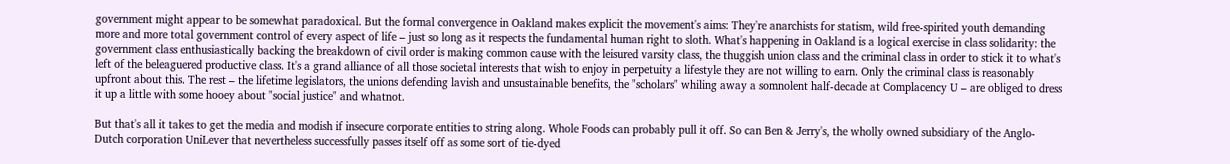government might appear to be somewhat paradoxical. But the formal convergence in Oakland makes explicit the movement's aims: They're anarchists for statism, wild free-spirited youth demanding more and more total government control of every aspect of life – just so long as it respects the fundamental human right to sloth. What's happening in Oakland is a logical exercise in class solidarity: the government class enthusiastically backing the breakdown of civil order is making common cause with the leisured varsity class, the thuggish union class and the criminal class in order to stick it to what's left of the beleaguered productive class. It's a grand alliance of all those societal interests that wish to enjoy in perpetuity a lifestyle they are not willing to earn. Only the criminal class is reasonably upfront about this. The rest – the lifetime legislators, the unions defending lavish and unsustainable benefits, the "scholars" whiling away a somnolent half-decade at Complacency U – are obliged to dress it up a little with some hooey about "social justice" and whatnot.

But that's all it takes to get the media and modish if insecure corporate entities to string along. Whole Foods can probably pull it off. So can Ben & Jerry's, the wholly owned subsidiary of the Anglo-Dutch corporation UniLever that nevertheless successfully passes itself off as some sort of tie-dyed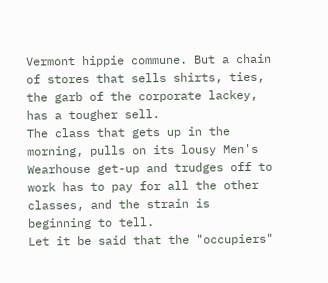Vermont hippie commune. But a chain of stores that sells shirts, ties, the garb of the corporate lackey, has a tougher sell.
The class that gets up in the morning, pulls on its lousy Men's Wearhouse get-up and trudges off to work has to pay for all the other classes, and the strain is beginning to tell.
Let it be said that the "occupiers"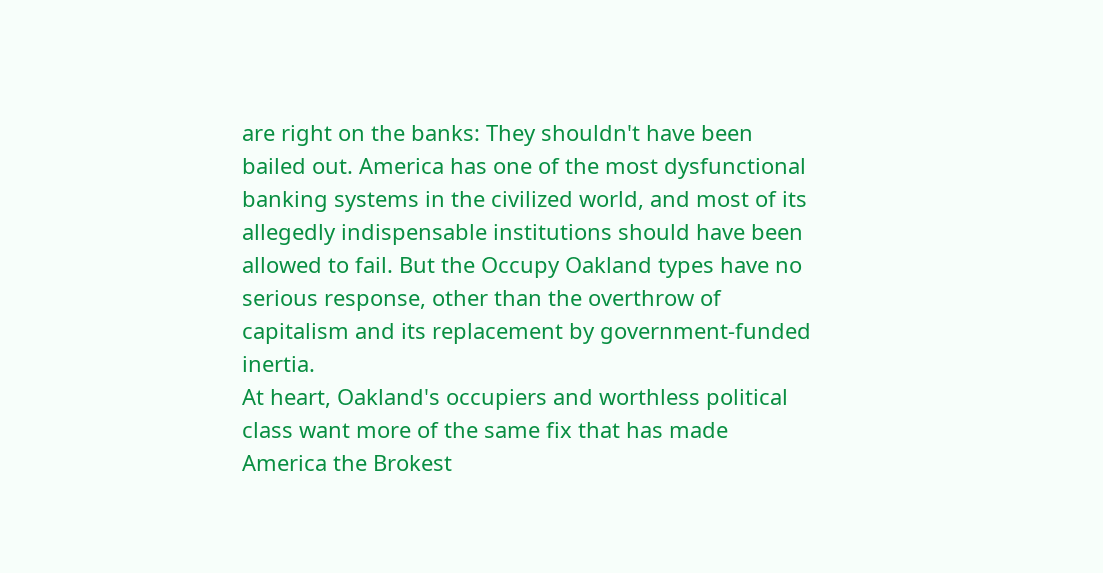are right on the banks: They shouldn't have been bailed out. America has one of the most dysfunctional banking systems in the civilized world, and most of its allegedly indispensable institutions should have been allowed to fail. But the Occupy Oakland types have no serious response, other than the overthrow of capitalism and its replacement by government-funded inertia.
At heart, Oakland's occupiers and worthless political class want more of the same fix that has made America the Brokest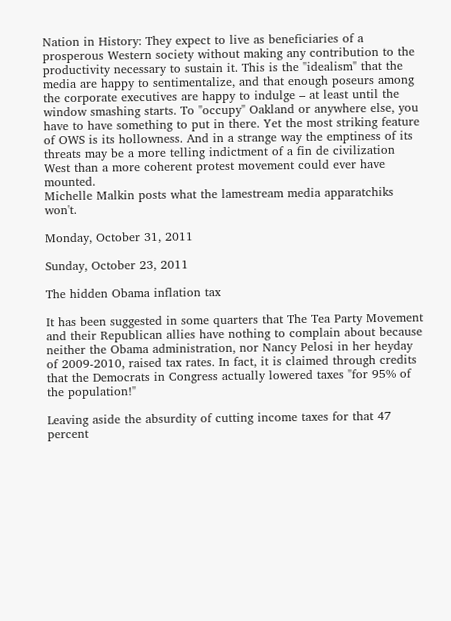Nation in History: They expect to live as beneficiaries of a prosperous Western society without making any contribution to the productivity necessary to sustain it. This is the "idealism" that the media are happy to sentimentalize, and that enough poseurs among the corporate executives are happy to indulge – at least until the window smashing starts. To "occupy" Oakland or anywhere else, you have to have something to put in there. Yet the most striking feature of OWS is its hollowness. And in a strange way the emptiness of its threats may be a more telling indictment of a fin de civilization West than a more coherent protest movement could ever have mounted.
Michelle Malkin posts what the lamestream media apparatchiks won't.

Monday, October 31, 2011

Sunday, October 23, 2011

The hidden Obama inflation tax

It has been suggested in some quarters that The Tea Party Movement and their Republican allies have nothing to complain about because neither the Obama administration, nor Nancy Pelosi in her heyday of 2009-2010, raised tax rates. In fact, it is claimed through credits that the Democrats in Congress actually lowered taxes "for 95% of the population!"

Leaving aside the absurdity of cutting income taxes for that 47 percent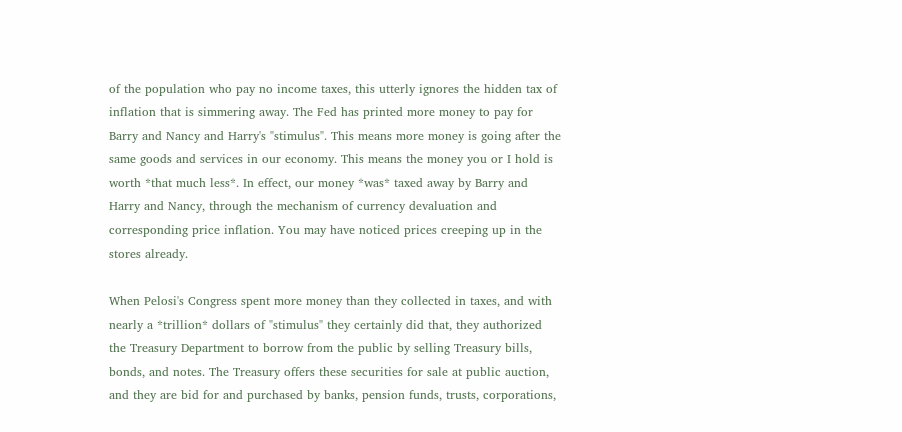of the population who pay no income taxes, this utterly ignores the hidden tax of inflation that is simmering away. The Fed has printed more money to pay for Barry and Nancy and Harry's "stimulus". This means more money is going after the same goods and services in our economy. This means the money you or I hold is worth *that much less*. In effect, our money *was* taxed away by Barry and Harry and Nancy, through the mechanism of currency devaluation and corresponding price inflation. You may have noticed prices creeping up in the stores already.

When Pelosi's Congress spent more money than they collected in taxes, and with nearly a *trillion* dollars of "stimulus" they certainly did that, they authorized the Treasury Department to borrow from the public by selling Treasury bills, bonds, and notes. The Treasury offers these securities for sale at public auction, and they are bid for and purchased by banks, pension funds, trusts, corporations,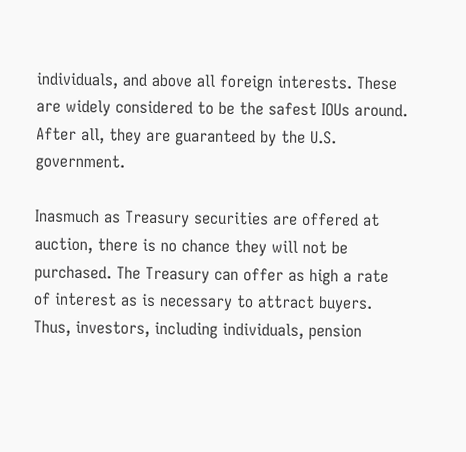individuals, and above all foreign interests. These are widely considered to be the safest IOUs around. After all, they are guaranteed by the U.S. government.

Inasmuch as Treasury securities are offered at auction, there is no chance they will not be purchased. The Treasury can offer as high a rate of interest as is necessary to attract buyers. Thus, investors, including individuals, pension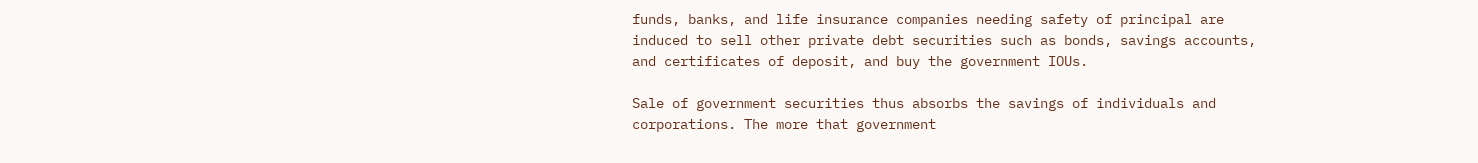funds, banks, and life insurance companies needing safety of principal are induced to sell other private debt securities such as bonds, savings accounts, and certificates of deposit, and buy the government IOUs.

Sale of government securities thus absorbs the savings of individuals and corporations. The more that government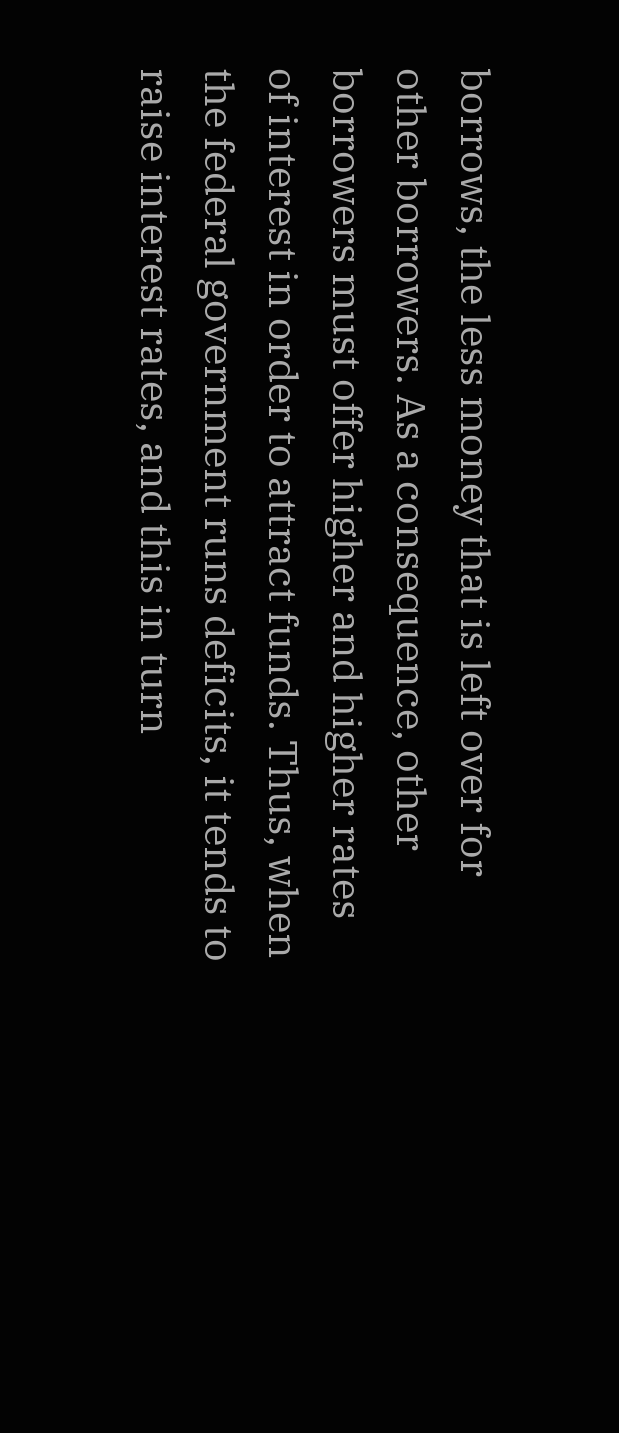borrows, the less money that is left over for other borrowers. As a consequence, other borrowers must offer higher and higher rates of interest in order to attract funds. Thus, when the federal government runs deficits, it tends to raise interest rates, and this in turn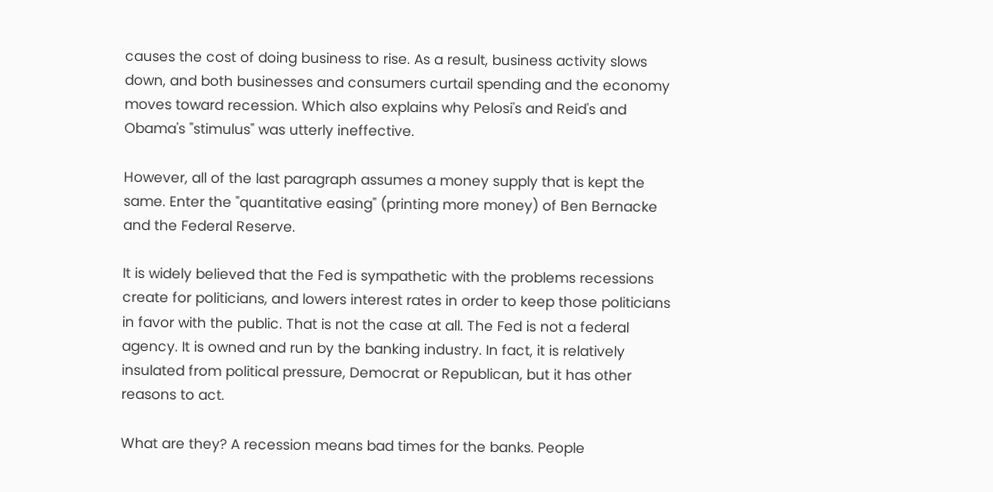causes the cost of doing business to rise. As a result, business activity slows down, and both businesses and consumers curtail spending and the economy moves toward recession. Which also explains why Pelosi's and Reid's and Obama's "stimulus" was utterly ineffective.

However, all of the last paragraph assumes a money supply that is kept the same. Enter the "quantitative easing" (printing more money) of Ben Bernacke and the Federal Reserve.

It is widely believed that the Fed is sympathetic with the problems recessions create for politicians, and lowers interest rates in order to keep those politicians in favor with the public. That is not the case at all. The Fed is not a federal agency. It is owned and run by the banking industry. In fact, it is relatively insulated from political pressure, Democrat or Republican, but it has other reasons to act.

What are they? A recession means bad times for the banks. People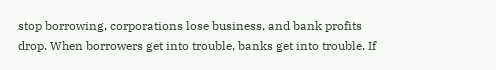stop borrowing, corporations lose business, and bank profits drop. When borrowers get into trouble, banks get into trouble. If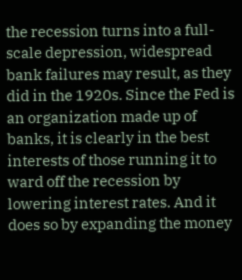the recession turns into a full-scale depression, widespread bank failures may result, as they did in the 1920s. Since the Fed is an organization made up of banks, it is clearly in the best interests of those running it to ward off the recession by lowering interest rates. And it does so by expanding the money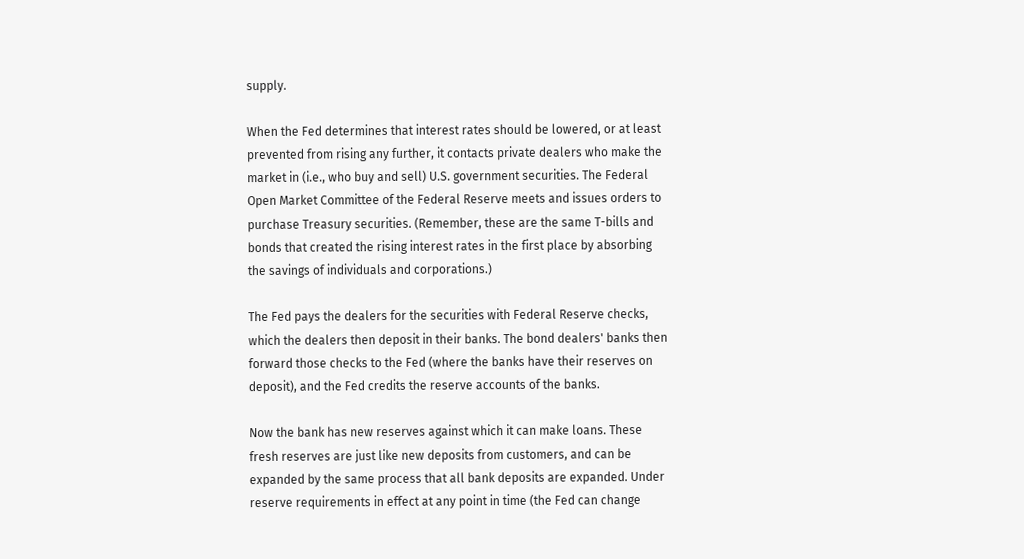supply.

When the Fed determines that interest rates should be lowered, or at least prevented from rising any further, it contacts private dealers who make the market in (i.e., who buy and sell) U.S. government securities. The Federal Open Market Committee of the Federal Reserve meets and issues orders to purchase Treasury securities. (Remember, these are the same T-bills and bonds that created the rising interest rates in the first place by absorbing the savings of individuals and corporations.)

The Fed pays the dealers for the securities with Federal Reserve checks, which the dealers then deposit in their banks. The bond dealers' banks then forward those checks to the Fed (where the banks have their reserves on deposit), and the Fed credits the reserve accounts of the banks.

Now the bank has new reserves against which it can make loans. These fresh reserves are just like new deposits from customers, and can be expanded by the same process that all bank deposits are expanded. Under reserve requirements in effect at any point in time (the Fed can change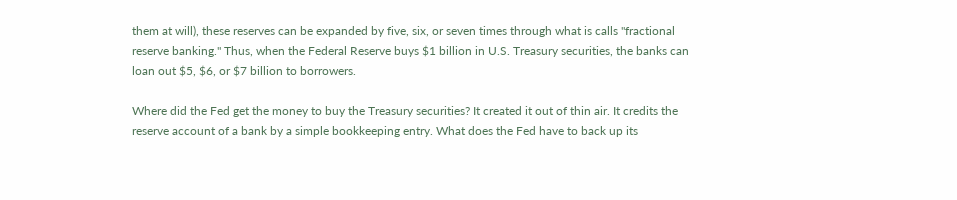them at will), these reserves can be expanded by five, six, or seven times through what is calls "fractional reserve banking." Thus, when the Federal Reserve buys $1 billion in U.S. Treasury securities, the banks can loan out $5, $6, or $7 billion to borrowers.

Where did the Fed get the money to buy the Treasury securities? It created it out of thin air. It credits the reserve account of a bank by a simple bookkeeping entry. What does the Fed have to back up its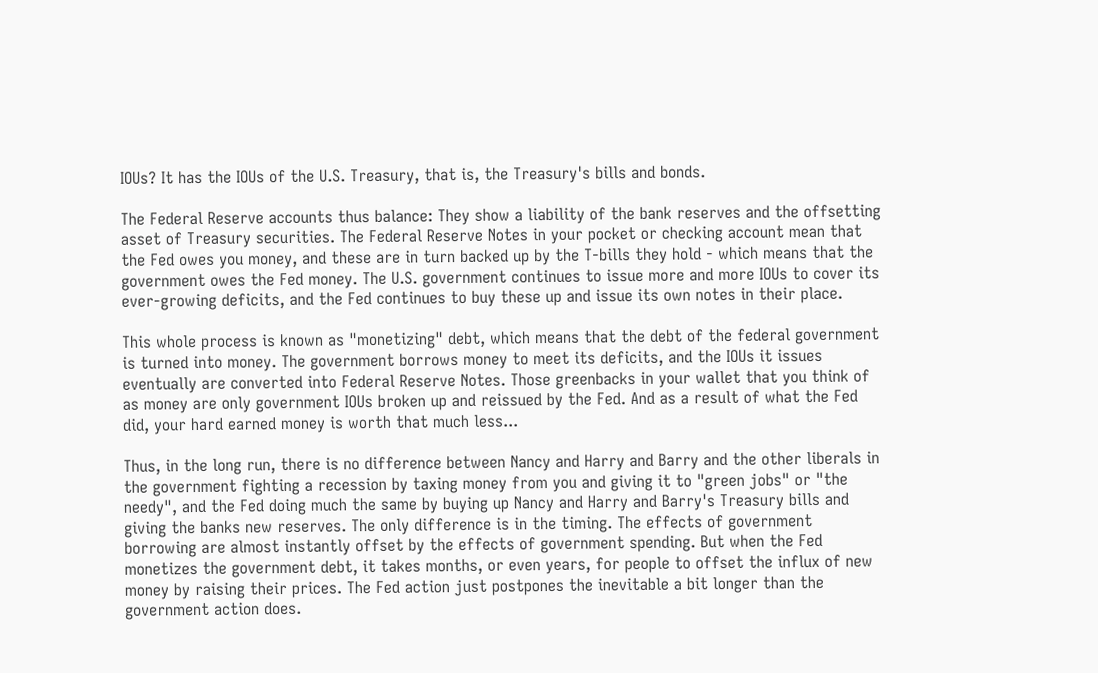IOUs? It has the IOUs of the U.S. Treasury, that is, the Treasury's bills and bonds.

The Federal Reserve accounts thus balance: They show a liability of the bank reserves and the offsetting asset of Treasury securities. The Federal Reserve Notes in your pocket or checking account mean that the Fed owes you money, and these are in turn backed up by the T-bills they hold - which means that the government owes the Fed money. The U.S. government continues to issue more and more IOUs to cover its ever-growing deficits, and the Fed continues to buy these up and issue its own notes in their place.

This whole process is known as "monetizing" debt, which means that the debt of the federal government is turned into money. The government borrows money to meet its deficits, and the IOUs it issues eventually are converted into Federal Reserve Notes. Those greenbacks in your wallet that you think of as money are only government IOUs broken up and reissued by the Fed. And as a result of what the Fed did, your hard earned money is worth that much less...

Thus, in the long run, there is no difference between Nancy and Harry and Barry and the other liberals in the government fighting a recession by taxing money from you and giving it to "green jobs" or "the needy", and the Fed doing much the same by buying up Nancy and Harry and Barry's Treasury bills and giving the banks new reserves. The only difference is in the timing. The effects of government borrowing are almost instantly offset by the effects of government spending. But when the Fed monetizes the government debt, it takes months, or even years, for people to offset the influx of new money by raising their prices. The Fed action just postpones the inevitable a bit longer than the government action does.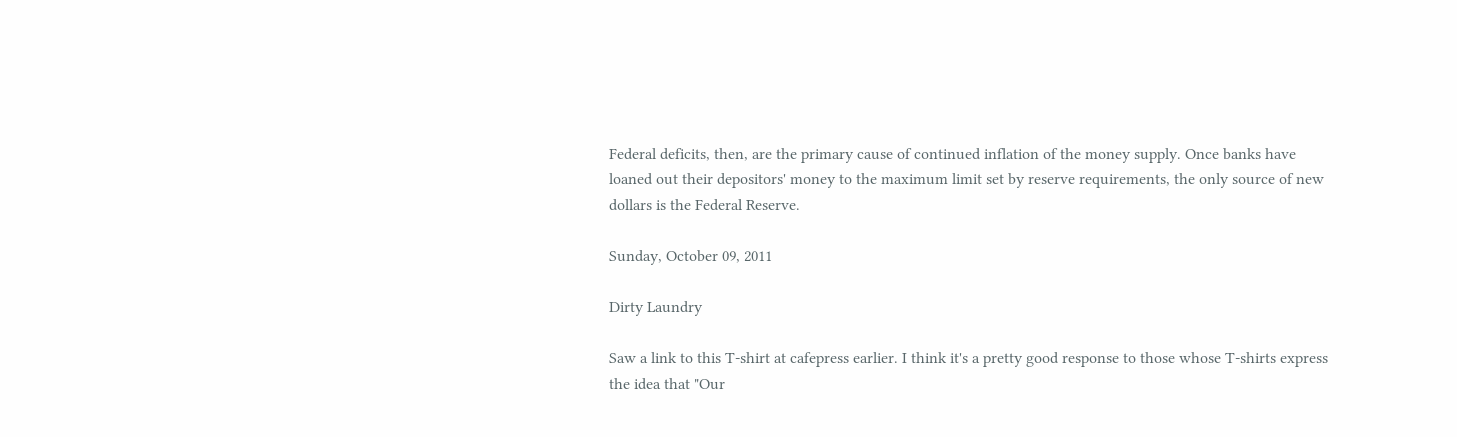Federal deficits, then, are the primary cause of continued inflation of the money supply. Once banks have loaned out their depositors' money to the maximum limit set by reserve requirements, the only source of new dollars is the Federal Reserve.

Sunday, October 09, 2011

Dirty Laundry

Saw a link to this T-shirt at cafepress earlier. I think it's a pretty good response to those whose T-shirts express the idea that "Our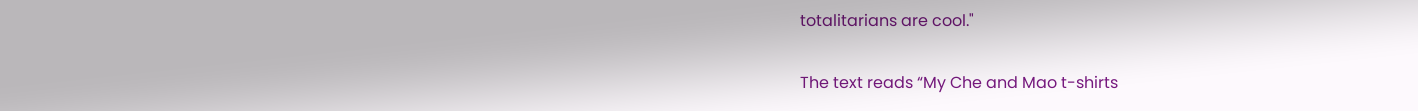totalitarians are cool."

The text reads “My Che and Mao t-shirts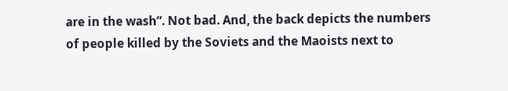are in the wash”. Not bad. And, the back depicts the numbers of people killed by the Soviets and the Maoists next to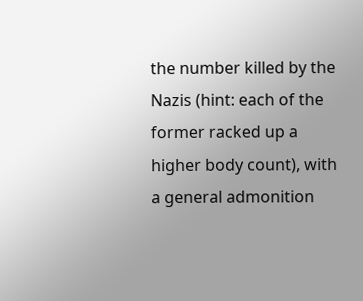the number killed by the Nazis (hint: each of the former racked up a higher body count), with a general admonition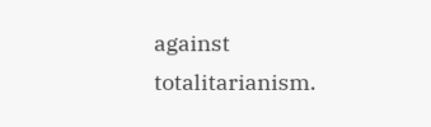against totalitarianism.